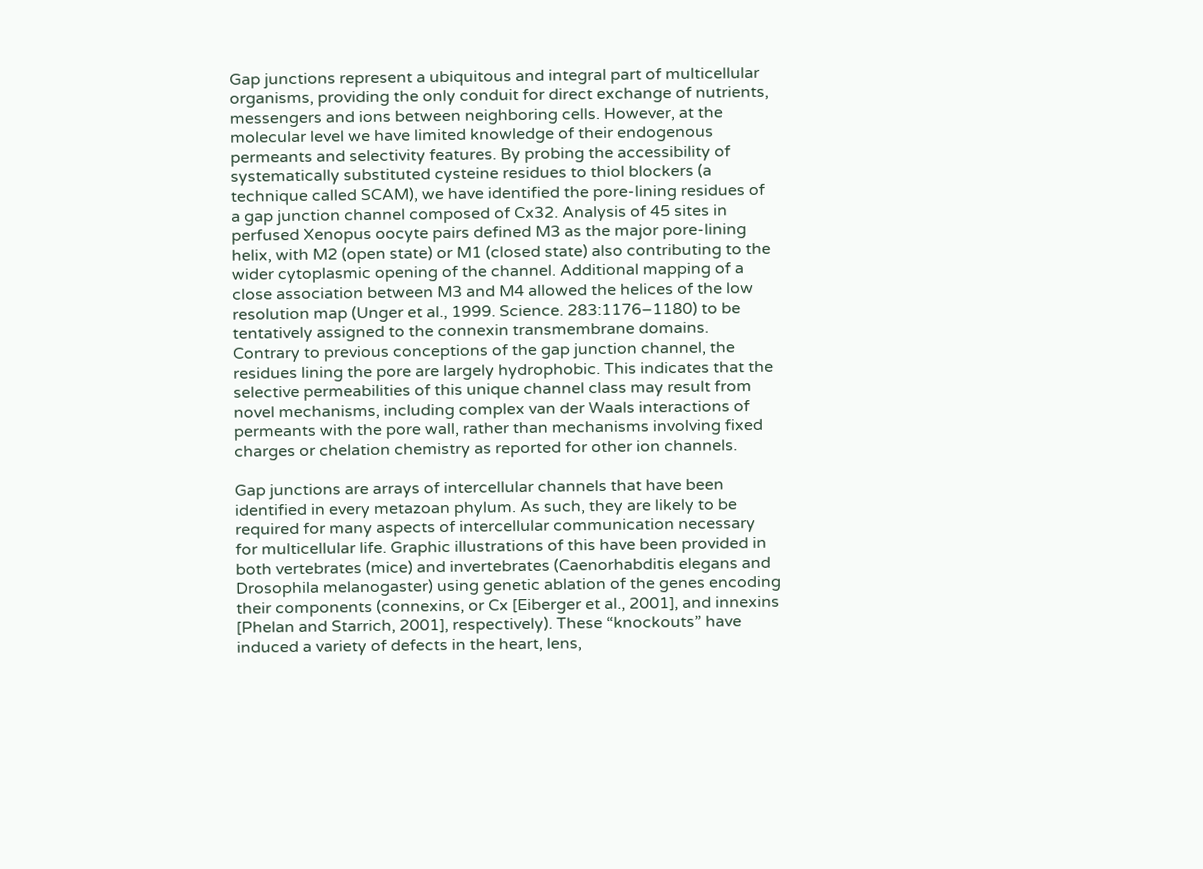Gap junctions represent a ubiquitous and integral part of multicellular organisms, providing the only conduit for direct exchange of nutrients, messengers and ions between neighboring cells. However, at the molecular level we have limited knowledge of their endogenous permeants and selectivity features. By probing the accessibility of systematically substituted cysteine residues to thiol blockers (a technique called SCAM), we have identified the pore-lining residues of a gap junction channel composed of Cx32. Analysis of 45 sites in perfused Xenopus oocyte pairs defined M3 as the major pore-lining helix, with M2 (open state) or M1 (closed state) also contributing to the wider cytoplasmic opening of the channel. Additional mapping of a close association between M3 and M4 allowed the helices of the low resolution map (Unger et al., 1999. Science. 283:1176–1180) to be tentatively assigned to the connexin transmembrane domains. Contrary to previous conceptions of the gap junction channel, the residues lining the pore are largely hydrophobic. This indicates that the selective permeabilities of this unique channel class may result from novel mechanisms, including complex van der Waals interactions of permeants with the pore wall, rather than mechanisms involving fixed charges or chelation chemistry as reported for other ion channels.

Gap junctions are arrays of intercellular channels that have been identified in every metazoan phylum. As such, they are likely to be required for many aspects of intercellular communication necessary for multicellular life. Graphic illustrations of this have been provided in both vertebrates (mice) and invertebrates (Caenorhabditis elegans and Drosophila melanogaster) using genetic ablation of the genes encoding their components (connexins, or Cx [Eiberger et al., 2001], and innexins [Phelan and Starrich, 2001], respectively). These “knockouts” have induced a variety of defects in the heart, lens,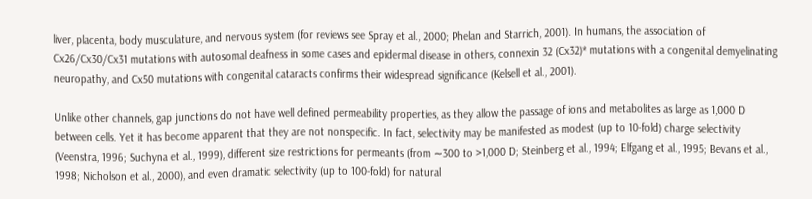liver, placenta, body musculature, and nervous system (for reviews see Spray et al., 2000; Phelan and Starrich, 2001). In humans, the association of Cx26/Cx30/Cx31 mutations with autosomal deafness in some cases and epidermal disease in others, connexin 32 (Cx32)* mutations with a congenital demyelinating neuropathy, and Cx50 mutations with congenital cataracts confirms their widespread significance (Kelsell et al., 2001).

Unlike other channels, gap junctions do not have well defined permeability properties, as they allow the passage of ions and metabolites as large as 1,000 D between cells. Yet it has become apparent that they are not nonspecific. In fact, selectivity may be manifested as modest (up to 10-fold) charge selectivity (Veenstra, 1996; Suchyna et al., 1999), different size restrictions for permeants (from ∼300 to >1,000 D; Steinberg et al., 1994; Elfgang et al., 1995; Bevans et al., 1998; Nicholson et al., 2000), and even dramatic selectivity (up to 100-fold) for natural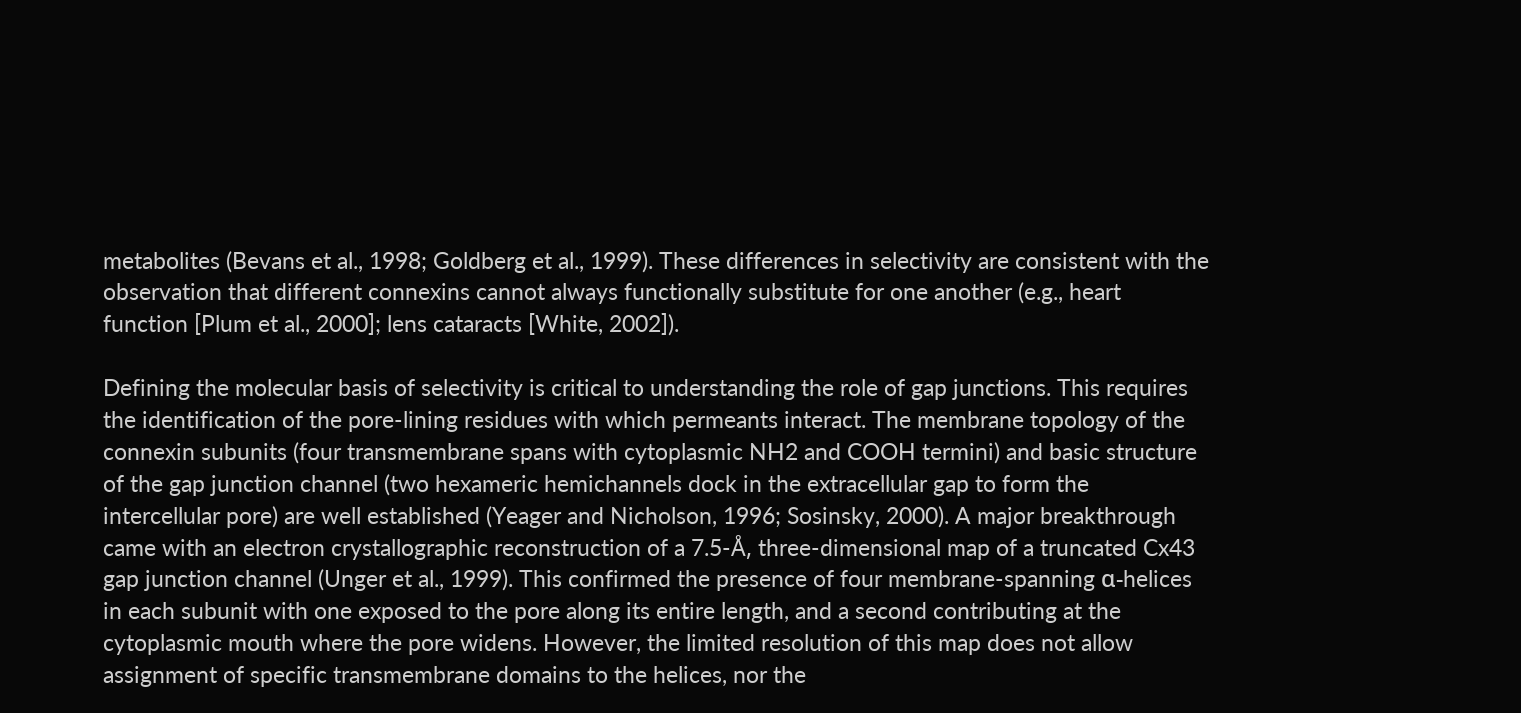metabolites (Bevans et al., 1998; Goldberg et al., 1999). These differences in selectivity are consistent with the observation that different connexins cannot always functionally substitute for one another (e.g., heart function [Plum et al., 2000]; lens cataracts [White, 2002]).

Defining the molecular basis of selectivity is critical to understanding the role of gap junctions. This requires the identification of the pore-lining residues with which permeants interact. The membrane topology of the connexin subunits (four transmembrane spans with cytoplasmic NH2 and COOH termini) and basic structure of the gap junction channel (two hexameric hemichannels dock in the extracellular gap to form the intercellular pore) are well established (Yeager and Nicholson, 1996; Sosinsky, 2000). A major breakthrough came with an electron crystallographic reconstruction of a 7.5-Å, three-dimensional map of a truncated Cx43 gap junction channel (Unger et al., 1999). This confirmed the presence of four membrane-spanning α-helices in each subunit with one exposed to the pore along its entire length, and a second contributing at the cytoplasmic mouth where the pore widens. However, the limited resolution of this map does not allow assignment of specific transmembrane domains to the helices, nor the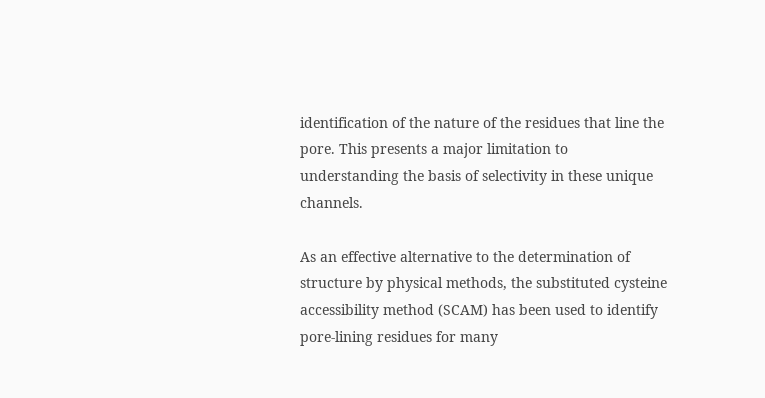identification of the nature of the residues that line the pore. This presents a major limitation to understanding the basis of selectivity in these unique channels.

As an effective alternative to the determination of structure by physical methods, the substituted cysteine accessibility method (SCAM) has been used to identify pore-lining residues for many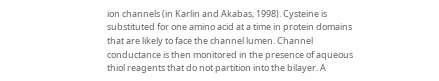ion channels (in Karlin and Akabas, 1998). Cysteine is substituted for one amino acid at a time in protein domains that are likely to face the channel lumen. Channel conductance is then monitored in the presence of aqueous thiol reagents that do not partition into the bilayer. A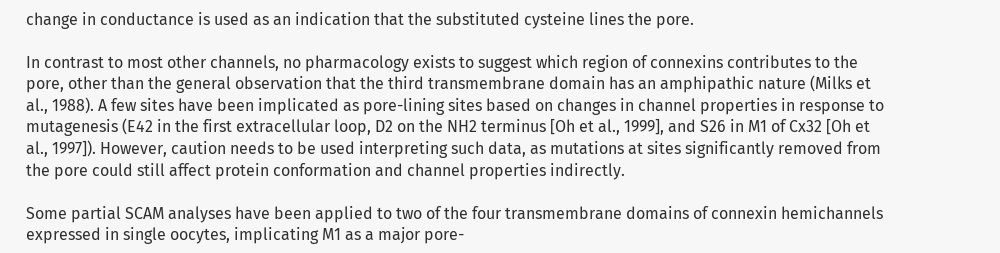change in conductance is used as an indication that the substituted cysteine lines the pore.

In contrast to most other channels, no pharmacology exists to suggest which region of connexins contributes to the pore, other than the general observation that the third transmembrane domain has an amphipathic nature (Milks et al., 1988). A few sites have been implicated as pore-lining sites based on changes in channel properties in response to mutagenesis (E42 in the first extracellular loop, D2 on the NH2 terminus [Oh et al., 1999], and S26 in M1 of Cx32 [Oh et al., 1997]). However, caution needs to be used interpreting such data, as mutations at sites significantly removed from the pore could still affect protein conformation and channel properties indirectly.

Some partial SCAM analyses have been applied to two of the four transmembrane domains of connexin hemichannels expressed in single oocytes, implicating M1 as a major pore-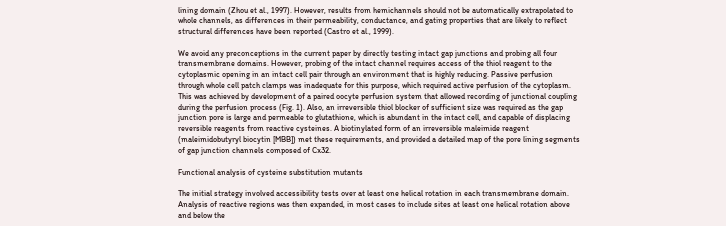lining domain (Zhou et al., 1997). However, results from hemichannels should not be automatically extrapolated to whole channels, as differences in their permeability, conductance, and gating properties that are likely to reflect structural differences have been reported (Castro et al., 1999).

We avoid any preconceptions in the current paper by directly testing intact gap junctions and probing all four transmembrane domains. However, probing of the intact channel requires access of the thiol reagent to the cytoplasmic opening in an intact cell pair through an environment that is highly reducing. Passive perfusion through whole cell patch clamps was inadequate for this purpose, which required active perfusion of the cytoplasm. This was achieved by development of a paired oocyte perfusion system that allowed recording of junctional coupling during the perfusion process (Fig. 1). Also, an irreversible thiol blocker of sufficient size was required as the gap junction pore is large and permeable to glutathione, which is abundant in the intact cell, and capable of displacing reversible reagents from reactive cysteines. A biotinylated form of an irreversible maleimide reagent (maleimidobutyryl biocytin [MBB]) met these requirements, and provided a detailed map of the pore lining segments of gap junction channels composed of Cx32.

Functional analysis of cysteine substitution mutants

The initial strategy involved accessibility tests over at least one helical rotation in each transmembrane domain. Analysis of reactive regions was then expanded, in most cases to include sites at least one helical rotation above and below the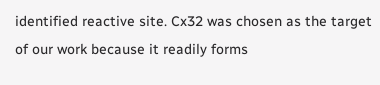identified reactive site. Cx32 was chosen as the target of our work because it readily forms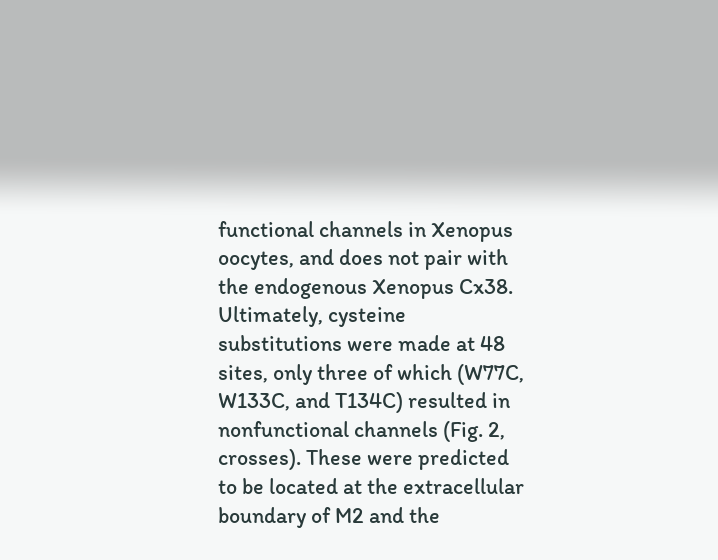functional channels in Xenopus oocytes, and does not pair with the endogenous Xenopus Cx38. Ultimately, cysteine substitutions were made at 48 sites, only three of which (W77C, W133C, and T134C) resulted in nonfunctional channels (Fig. 2, crosses). These were predicted to be located at the extracellular boundary of M2 and the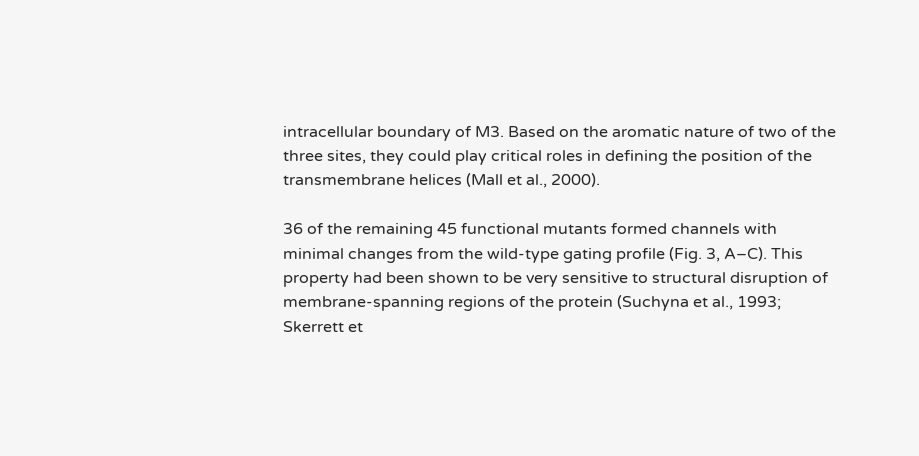intracellular boundary of M3. Based on the aromatic nature of two of the three sites, they could play critical roles in defining the position of the transmembrane helices (Mall et al., 2000).

36 of the remaining 45 functional mutants formed channels with minimal changes from the wild-type gating profile (Fig. 3, A–C). This property had been shown to be very sensitive to structural disruption of membrane-spanning regions of the protein (Suchyna et al., 1993; Skerrett et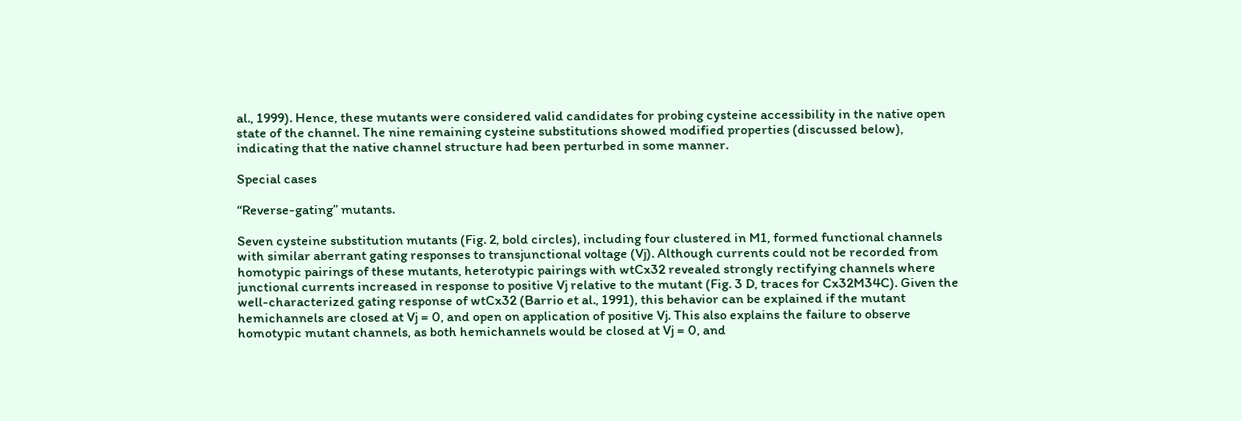al., 1999). Hence, these mutants were considered valid candidates for probing cysteine accessibility in the native open state of the channel. The nine remaining cysteine substitutions showed modified properties (discussed below), indicating that the native channel structure had been perturbed in some manner.

Special cases

“Reverse-gating” mutants.

Seven cysteine substitution mutants (Fig. 2, bold circles), including four clustered in M1, formed functional channels with similar aberrant gating responses to transjunctional voltage (Vj). Although currents could not be recorded from homotypic pairings of these mutants, heterotypic pairings with wtCx32 revealed strongly rectifying channels where junctional currents increased in response to positive Vj relative to the mutant (Fig. 3 D, traces for Cx32M34C). Given the well-characterized gating response of wtCx32 (Barrio et al., 1991), this behavior can be explained if the mutant hemichannels are closed at Vj = 0, and open on application of positive Vj. This also explains the failure to observe homotypic mutant channels, as both hemichannels would be closed at Vj = 0, and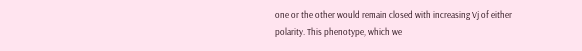one or the other would remain closed with increasing Vj of either polarity. This phenotype, which we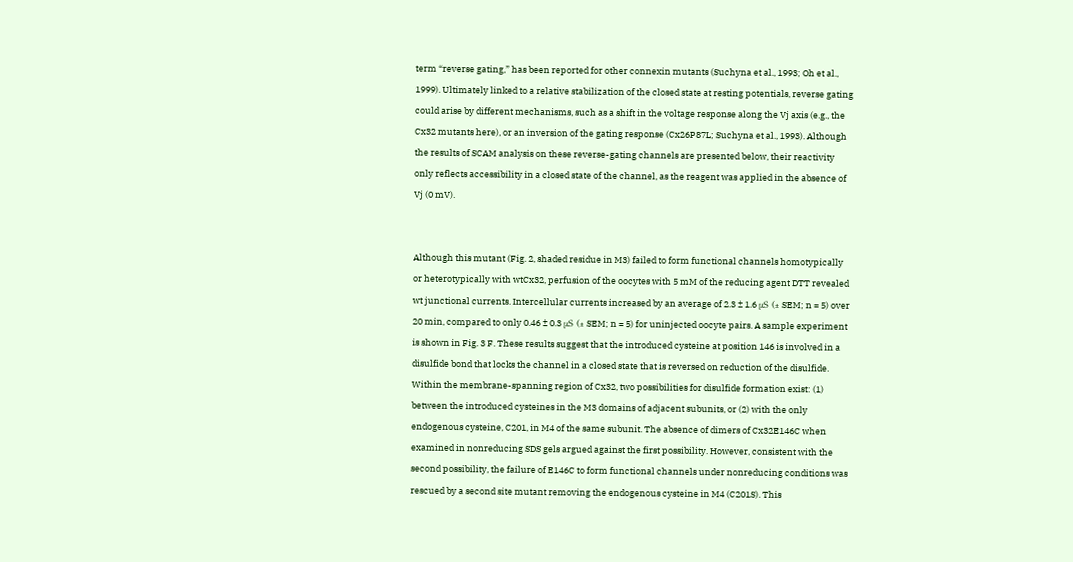term “reverse gating,” has been reported for other connexin mutants (Suchyna et al., 1993; Oh et al., 1999). Ultimately linked to a relative stabilization of the closed state at resting potentials, reverse gating could arise by different mechanisms, such as a shift in the voltage response along the Vj axis (e.g., the Cx32 mutants here), or an inversion of the gating response (Cx26P87L; Suchyna et al., 1993). Although the results of SCAM analysis on these reverse-gating channels are presented below, their reactivity only reflects accessibility in a closed state of the channel, as the reagent was applied in the absence of Vj (0 mV).


Although this mutant (Fig. 2, shaded residue in M3) failed to form functional channels homotypically or heterotypically with wtCx32, perfusion of the oocytes with 5 mM of the reducing agent DTT revealed wt junctional currents. Intercellular currents increased by an average of 2.3 ± 1.6 μS (± SEM; n = 5) over 20 min, compared to only 0.46 ± 0.3 μS (± SEM; n = 5) for uninjected oocyte pairs. A sample experiment is shown in Fig. 3 F. These results suggest that the introduced cysteine at position 146 is involved in a disulfide bond that locks the channel in a closed state that is reversed on reduction of the disulfide. Within the membrane-spanning region of Cx32, two possibilities for disulfide formation exist: (1) between the introduced cysteines in the M3 domains of adjacent subunits, or (2) with the only endogenous cysteine, C201, in M4 of the same subunit. The absence of dimers of Cx32E146C when examined in nonreducing SDS gels argued against the first possibility. However, consistent with the second possibility, the failure of E146C to form functional channels under nonreducing conditions was rescued by a second site mutant removing the endogenous cysteine in M4 (C201S). This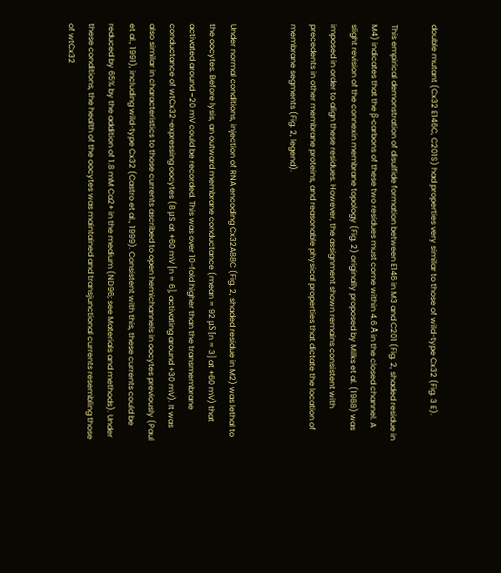double mutant (Cx32 E146C, C201S) had properties very similar to those of wild-type Cx32 (Fig. 3 E).

This empirical demonstration of disulfide formation between E146 in M3 and C201 (Fig. 2, shaded residue in M4) indicates that the β-carbons of these two residues must come within 4.6 Å in the closed channel. A slight revision of the connexin membrane topology (Fig. 2) originally proposed by Milks et al. (1988) was imposed in order to align these residues. However, the assignment shown remains consistent with precedents in other membrane proteins, and reasonable physical properties that dictate the location of membrane segments (Fig. 2, legend).


Under normal conditions, injection of RNA encoding Cx32A88C (Fig. 2, shaded residue in M2) was lethal to the oocytes. Before lysis, an outward membrane conductance (mean = 92 μS [n = 3] at +60 mV) that activated around −20 mV could be recorded. This was over 10-fold higher than the transmembrane conductance of wtCx32-expressing oocytes (8 μS at +60 mV [n = 6], activating around +30 mV). It was also similar in characteristics to those currents ascribed to open hemichannels in oocytes previously (Paul et al., 1991), including wild-type Cx32 (Castro et al., 1999). Consistent with this, these currents could be reduced by 65% by the addition of 1.8 mM Ca2+ in the medium (ND96; see Materials and methods). Under these conditions, the health of the oocytes was maintained and transjunctional currents resembling those of wtCx32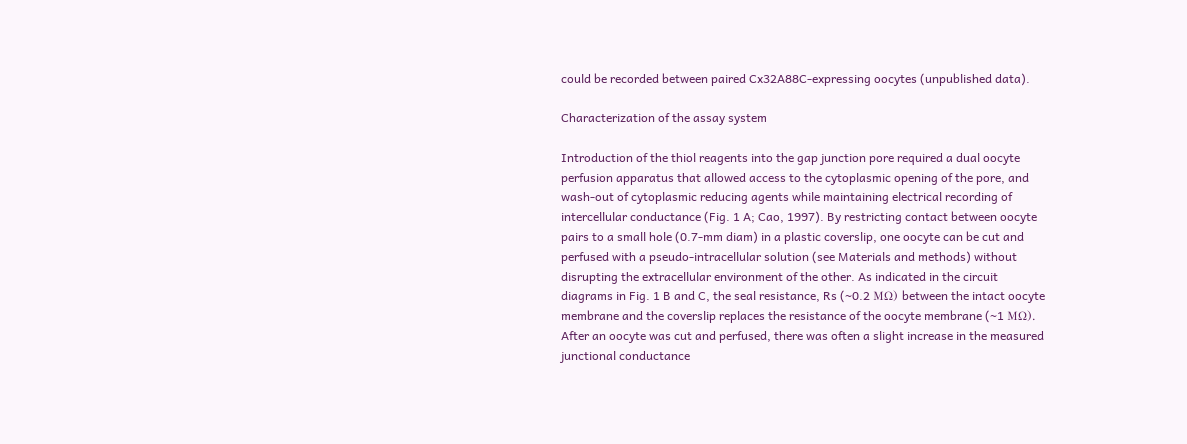could be recorded between paired Cx32A88C-expressing oocytes (unpublished data).

Characterization of the assay system

Introduction of the thiol reagents into the gap junction pore required a dual oocyte perfusion apparatus that allowed access to the cytoplasmic opening of the pore, and wash-out of cytoplasmic reducing agents while maintaining electrical recording of intercellular conductance (Fig. 1 A; Cao, 1997). By restricting contact between oocyte pairs to a small hole (0.7-mm diam) in a plastic coverslip, one oocyte can be cut and perfused with a pseudo-intracellular solution (see Materials and methods) without disrupting the extracellular environment of the other. As indicated in the circuit diagrams in Fig. 1 B and C, the seal resistance, Rs (∼0.2 MΩ) between the intact oocyte membrane and the coverslip replaces the resistance of the oocyte membrane (∼1 MΩ). After an oocyte was cut and perfused, there was often a slight increase in the measured junctional conductance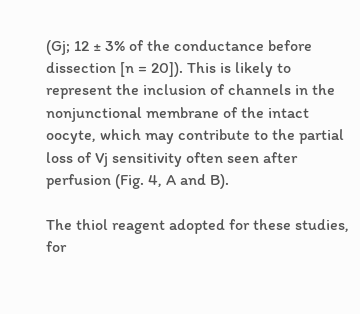(Gj; 12 ± 3% of the conductance before dissection [n = 20]). This is likely to represent the inclusion of channels in the nonjunctional membrane of the intact oocyte, which may contribute to the partial loss of Vj sensitivity often seen after perfusion (Fig. 4, A and B).

The thiol reagent adopted for these studies, for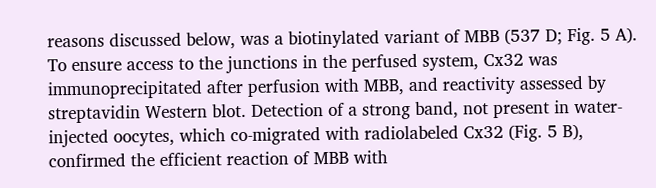reasons discussed below, was a biotinylated variant of MBB (537 D; Fig. 5 A). To ensure access to the junctions in the perfused system, Cx32 was immunoprecipitated after perfusion with MBB, and reactivity assessed by streptavidin Western blot. Detection of a strong band, not present in water-injected oocytes, which co-migrated with radiolabeled Cx32 (Fig. 5 B), confirmed the efficient reaction of MBB with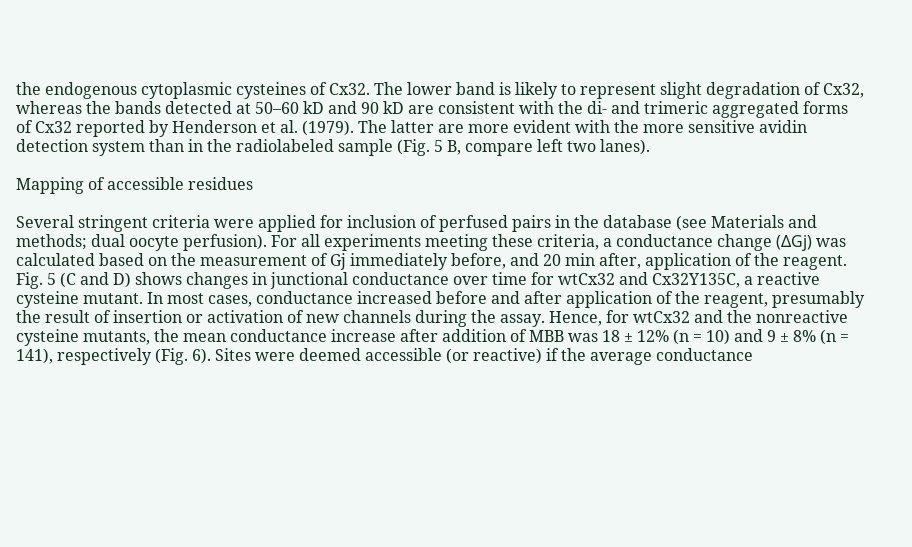the endogenous cytoplasmic cysteines of Cx32. The lower band is likely to represent slight degradation of Cx32, whereas the bands detected at 50–60 kD and 90 kD are consistent with the di- and trimeric aggregated forms of Cx32 reported by Henderson et al. (1979). The latter are more evident with the more sensitive avidin detection system than in the radiolabeled sample (Fig. 5 B, compare left two lanes).

Mapping of accessible residues

Several stringent criteria were applied for inclusion of perfused pairs in the database (see Materials and methods; dual oocyte perfusion). For all experiments meeting these criteria, a conductance change (ΔGj) was calculated based on the measurement of Gj immediately before, and 20 min after, application of the reagent. Fig. 5 (C and D) shows changes in junctional conductance over time for wtCx32 and Cx32Y135C, a reactive cysteine mutant. In most cases, conductance increased before and after application of the reagent, presumably the result of insertion or activation of new channels during the assay. Hence, for wtCx32 and the nonreactive cysteine mutants, the mean conductance increase after addition of MBB was 18 ± 12% (n = 10) and 9 ± 8% (n = 141), respectively (Fig. 6). Sites were deemed accessible (or reactive) if the average conductance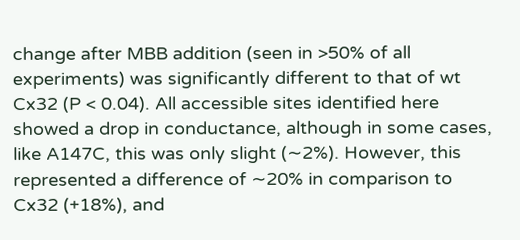change after MBB addition (seen in >50% of all experiments) was significantly different to that of wt Cx32 (P < 0.04). All accessible sites identified here showed a drop in conductance, although in some cases, like A147C, this was only slight (∼2%). However, this represented a difference of ∼20% in comparison to Cx32 (+18%), and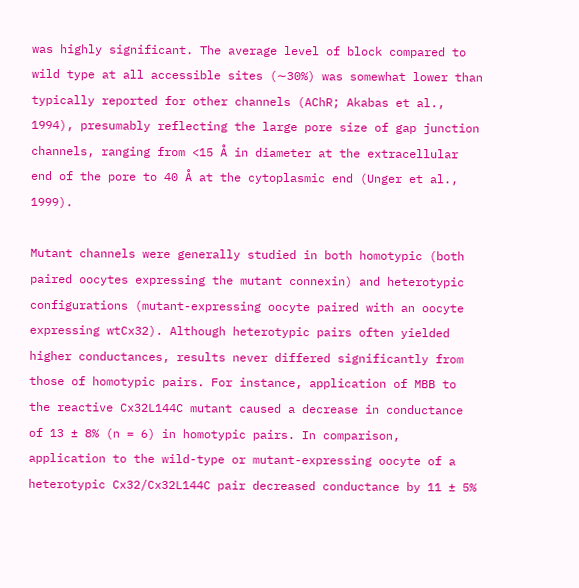was highly significant. The average level of block compared to wild type at all accessible sites (∼30%) was somewhat lower than typically reported for other channels (AChR; Akabas et al., 1994), presumably reflecting the large pore size of gap junction channels, ranging from <15 Å in diameter at the extracellular end of the pore to 40 Å at the cytoplasmic end (Unger et al., 1999).

Mutant channels were generally studied in both homotypic (both paired oocytes expressing the mutant connexin) and heterotypic configurations (mutant-expressing oocyte paired with an oocyte expressing wtCx32). Although heterotypic pairs often yielded higher conductances, results never differed significantly from those of homotypic pairs. For instance, application of MBB to the reactive Cx32L144C mutant caused a decrease in conductance of 13 ± 8% (n = 6) in homotypic pairs. In comparison, application to the wild-type or mutant-expressing oocyte of a heterotypic Cx32/Cx32L144C pair decreased conductance by 11 ± 5%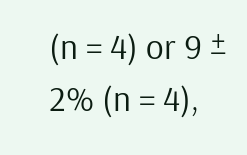(n = 4) or 9 ± 2% (n = 4),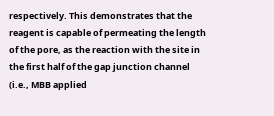respectively. This demonstrates that the reagent is capable of permeating the length of the pore, as the reaction with the site in the first half of the gap junction channel (i.e., MBB applied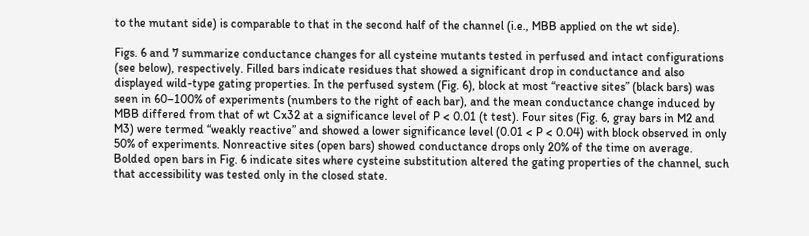to the mutant side) is comparable to that in the second half of the channel (i.e., MBB applied on the wt side).

Figs. 6 and 7 summarize conductance changes for all cysteine mutants tested in perfused and intact configurations (see below), respectively. Filled bars indicate residues that showed a significant drop in conductance and also displayed wild-type gating properties. In the perfused system (Fig. 6), block at most “reactive sites” (black bars) was seen in 60–100% of experiments (numbers to the right of each bar), and the mean conductance change induced by MBB differed from that of wt Cx32 at a significance level of P < 0.01 (t test). Four sites (Fig. 6, gray bars in M2 and M3) were termed “weakly reactive” and showed a lower significance level (0.01 < P < 0.04) with block observed in only 50% of experiments. Nonreactive sites (open bars) showed conductance drops only 20% of the time on average. Bolded open bars in Fig. 6 indicate sites where cysteine substitution altered the gating properties of the channel, such that accessibility was tested only in the closed state.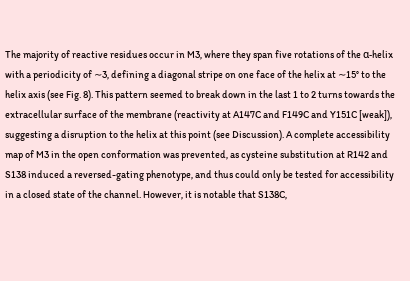The majority of reactive residues occur in M3, where they span five rotations of the α-helix with a periodicity of ∼3, defining a diagonal stripe on one face of the helix at ∼15° to the helix axis (see Fig. 8). This pattern seemed to break down in the last 1 to 2 turns towards the extracellular surface of the membrane (reactivity at A147C and F149C and Y151C [weak]), suggesting a disruption to the helix at this point (see Discussion). A complete accessibility map of M3 in the open conformation was prevented, as cysteine substitution at R142 and S138 induced a reversed-gating phenotype, and thus could only be tested for accessibility in a closed state of the channel. However, it is notable that S138C,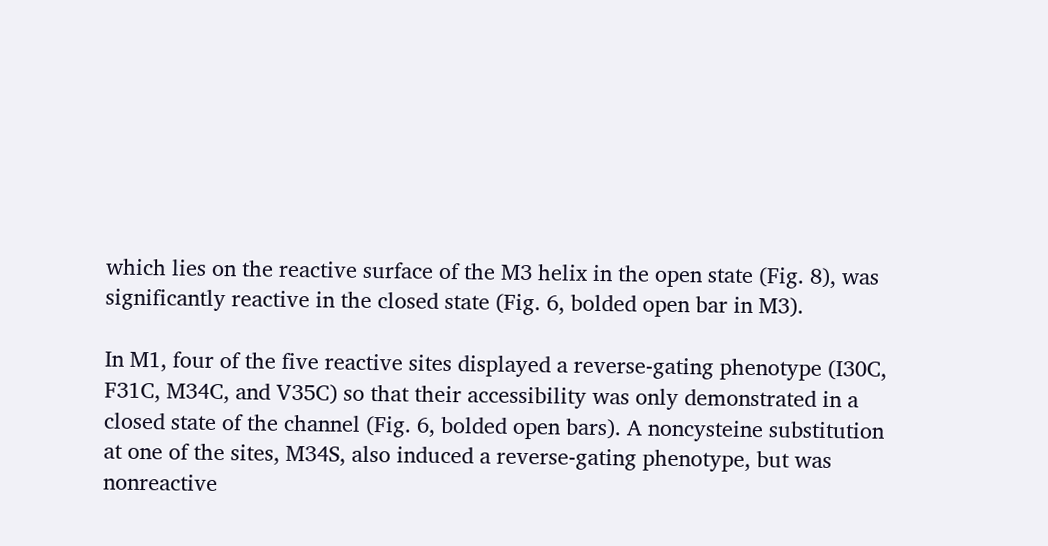which lies on the reactive surface of the M3 helix in the open state (Fig. 8), was significantly reactive in the closed state (Fig. 6, bolded open bar in M3).

In M1, four of the five reactive sites displayed a reverse-gating phenotype (I30C, F31C, M34C, and V35C) so that their accessibility was only demonstrated in a closed state of the channel (Fig. 6, bolded open bars). A noncysteine substitution at one of the sites, M34S, also induced a reverse-gating phenotype, but was nonreactive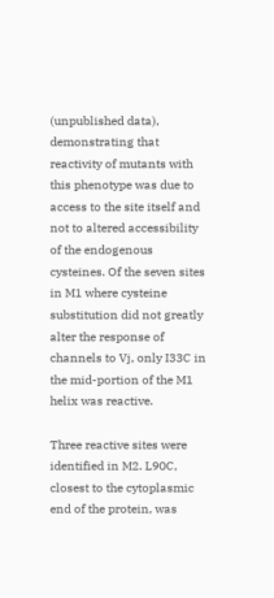(unpublished data), demonstrating that reactivity of mutants with this phenotype was due to access to the site itself and not to altered accessibility of the endogenous cysteines. Of the seven sites in M1 where cysteine substitution did not greatly alter the response of channels to Vj, only I33C in the mid-portion of the M1 helix was reactive.

Three reactive sites were identified in M2. L90C, closest to the cytoplasmic end of the protein, was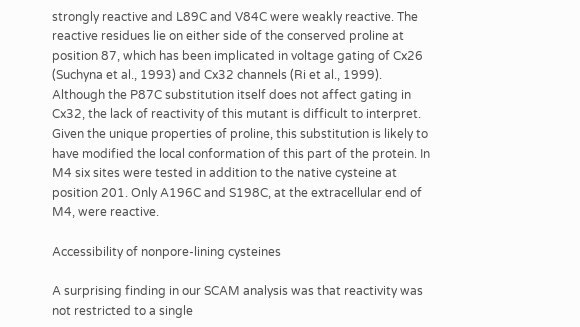strongly reactive and L89C and V84C were weakly reactive. The reactive residues lie on either side of the conserved proline at position 87, which has been implicated in voltage gating of Cx26 (Suchyna et al., 1993) and Cx32 channels (Ri et al., 1999). Although the P87C substitution itself does not affect gating in Cx32, the lack of reactivity of this mutant is difficult to interpret. Given the unique properties of proline, this substitution is likely to have modified the local conformation of this part of the protein. In M4 six sites were tested in addition to the native cysteine at position 201. Only A196C and S198C, at the extracellular end of M4, were reactive.

Accessibility of nonpore-lining cysteines

A surprising finding in our SCAM analysis was that reactivity was not restricted to a single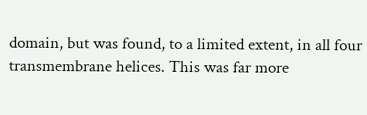domain, but was found, to a limited extent, in all four transmembrane helices. This was far more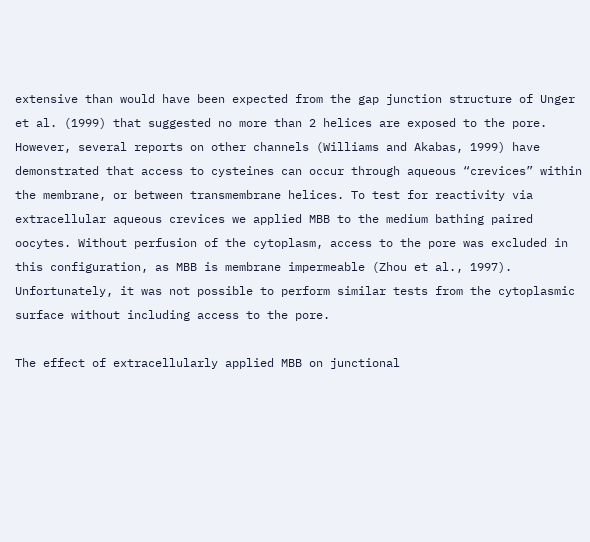extensive than would have been expected from the gap junction structure of Unger et al. (1999) that suggested no more than 2 helices are exposed to the pore. However, several reports on other channels (Williams and Akabas, 1999) have demonstrated that access to cysteines can occur through aqueous “crevices” within the membrane, or between transmembrane helices. To test for reactivity via extracellular aqueous crevices we applied MBB to the medium bathing paired oocytes. Without perfusion of the cytoplasm, access to the pore was excluded in this configuration, as MBB is membrane impermeable (Zhou et al., 1997). Unfortunately, it was not possible to perform similar tests from the cytoplasmic surface without including access to the pore.

The effect of extracellularly applied MBB on junctional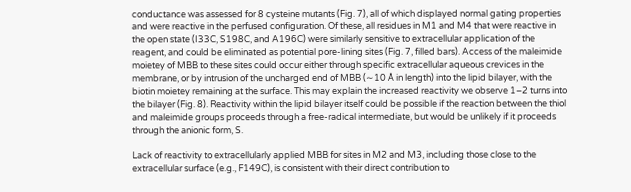conductance was assessed for 8 cysteine mutants (Fig. 7), all of which displayed normal gating properties and were reactive in the perfused configuration. Of these, all residues in M1 and M4 that were reactive in the open state (I33C, S198C, and A196C) were similarly sensitive to extracellular application of the reagent, and could be eliminated as potential pore-lining sites (Fig. 7, filled bars). Access of the maleimide moietey of MBB to these sites could occur either through specific extracellular aqueous crevices in the membrane, or by intrusion of the uncharged end of MBB (∼10 Å in length) into the lipid bilayer, with the biotin moietey remaining at the surface. This may explain the increased reactivity we observe 1–2 turns into the bilayer (Fig. 8). Reactivity within the lipid bilayer itself could be possible if the reaction between the thiol and maleimide groups proceeds through a free-radical intermediate, but would be unlikely if it proceeds through the anionic form, S.

Lack of reactivity to extracellularly applied MBB for sites in M2 and M3, including those close to the extracellular surface (e.g., F149C), is consistent with their direct contribution to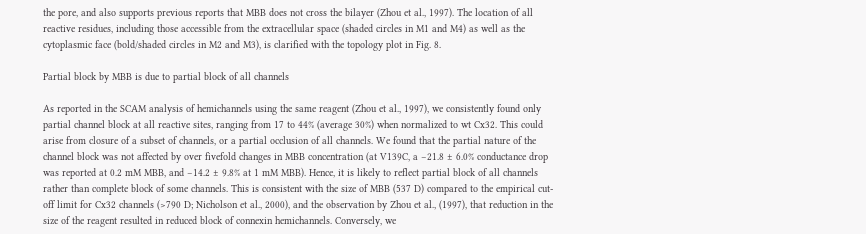the pore, and also supports previous reports that MBB does not cross the bilayer (Zhou et al., 1997). The location of all reactive residues, including those accessible from the extracellular space (shaded circles in M1 and M4) as well as the cytoplasmic face (bold/shaded circles in M2 and M3), is clarified with the topology plot in Fig. 8.

Partial block by MBB is due to partial block of all channels

As reported in the SCAM analysis of hemichannels using the same reagent (Zhou et al., 1997), we consistently found only partial channel block at all reactive sites, ranging from 17 to 44% (average 30%) when normalized to wt Cx32. This could arise from closure of a subset of channels, or a partial occlusion of all channels. We found that the partial nature of the channel block was not affected by over fivefold changes in MBB concentration (at V139C, a −21.8 ± 6.0% conductance drop was reported at 0.2 mM MBB, and −14.2 ± 9.8% at 1 mM MBB). Hence, it is likely to reflect partial block of all channels rather than complete block of some channels. This is consistent with the size of MBB (537 D) compared to the empirical cut-off limit for Cx32 channels (>790 D; Nicholson et al., 2000), and the observation by Zhou et al., (1997), that reduction in the size of the reagent resulted in reduced block of connexin hemichannels. Conversely, we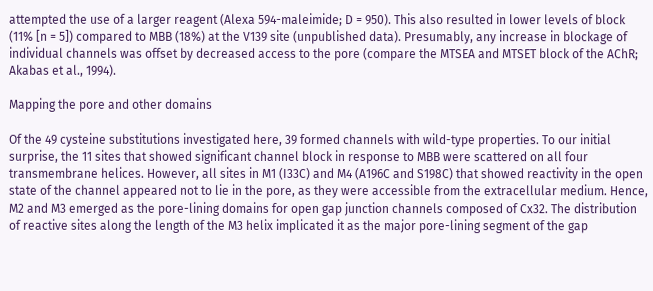attempted the use of a larger reagent (Alexa 594-maleimide; D = 950). This also resulted in lower levels of block (11% [n = 5]) compared to MBB (18%) at the V139 site (unpublished data). Presumably, any increase in blockage of individual channels was offset by decreased access to the pore (compare the MTSEA and MTSET block of the AChR; Akabas et al., 1994).

Mapping the pore and other domains

Of the 49 cysteine substitutions investigated here, 39 formed channels with wild-type properties. To our initial surprise, the 11 sites that showed significant channel block in response to MBB were scattered on all four transmembrane helices. However, all sites in M1 (I33C) and M4 (A196C and S198C) that showed reactivity in the open state of the channel appeared not to lie in the pore, as they were accessible from the extracellular medium. Hence, M2 and M3 emerged as the pore-lining domains for open gap junction channels composed of Cx32. The distribution of reactive sites along the length of the M3 helix implicated it as the major pore-lining segment of the gap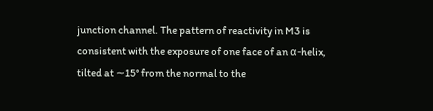junction channel. The pattern of reactivity in M3 is consistent with the exposure of one face of an α-helix, tilted at ∼15° from the normal to the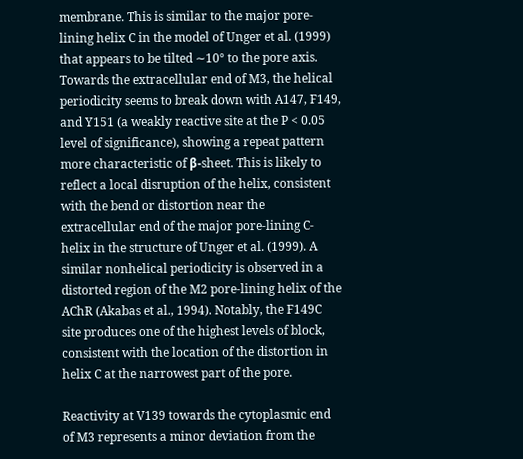membrane. This is similar to the major pore-lining helix C in the model of Unger et al. (1999) that appears to be tilted ∼10° to the pore axis. Towards the extracellular end of M3, the helical periodicity seems to break down with A147, F149, and Y151 (a weakly reactive site at the P < 0.05 level of significance), showing a repeat pattern more characteristic of β-sheet. This is likely to reflect a local disruption of the helix, consistent with the bend or distortion near the extracellular end of the major pore-lining C-helix in the structure of Unger et al. (1999). A similar nonhelical periodicity is observed in a distorted region of the M2 pore-lining helix of the AChR (Akabas et al., 1994). Notably, the F149C site produces one of the highest levels of block, consistent with the location of the distortion in helix C at the narrowest part of the pore.

Reactivity at V139 towards the cytoplasmic end of M3 represents a minor deviation from the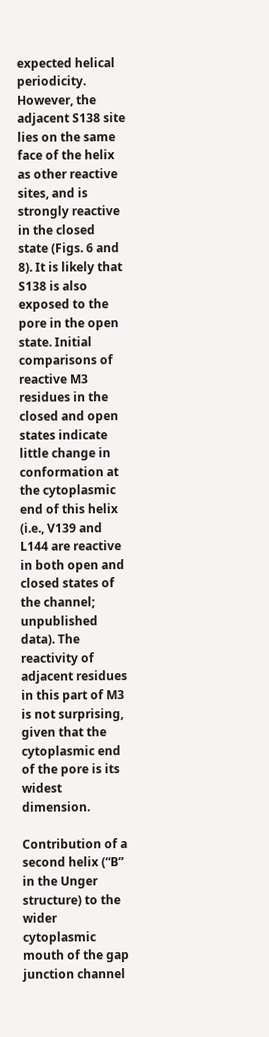expected helical periodicity. However, the adjacent S138 site lies on the same face of the helix as other reactive sites, and is strongly reactive in the closed state (Figs. 6 and 8). It is likely that S138 is also exposed to the pore in the open state. Initial comparisons of reactive M3 residues in the closed and open states indicate little change in conformation at the cytoplasmic end of this helix (i.e., V139 and L144 are reactive in both open and closed states of the channel; unpublished data). The reactivity of adjacent residues in this part of M3 is not surprising, given that the cytoplasmic end of the pore is its widest dimension.

Contribution of a second helix (“B” in the Unger structure) to the wider cytoplasmic mouth of the gap junction channel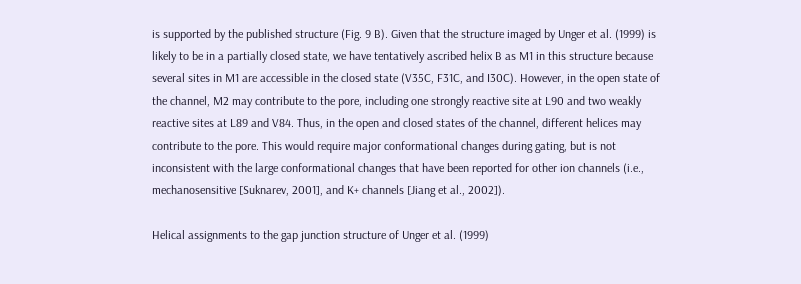is supported by the published structure (Fig. 9 B). Given that the structure imaged by Unger et al. (1999) is likely to be in a partially closed state, we have tentatively ascribed helix B as M1 in this structure because several sites in M1 are accessible in the closed state (V35C, F31C, and I30C). However, in the open state of the channel, M2 may contribute to the pore, including one strongly reactive site at L90 and two weakly reactive sites at L89 and V84. Thus, in the open and closed states of the channel, different helices may contribute to the pore. This would require major conformational changes during gating, but is not inconsistent with the large conformational changes that have been reported for other ion channels (i.e., mechanosensitive [Suknarev, 2001], and K+ channels [Jiang et al., 2002]).

Helical assignments to the gap junction structure of Unger et al. (1999)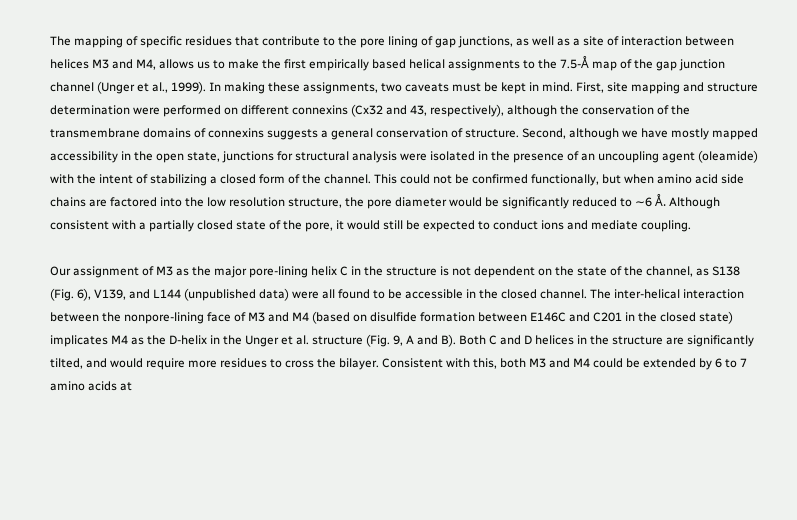The mapping of specific residues that contribute to the pore lining of gap junctions, as well as a site of interaction between helices M3 and M4, allows us to make the first empirically based helical assignments to the 7.5-Å map of the gap junction channel (Unger et al., 1999). In making these assignments, two caveats must be kept in mind. First, site mapping and structure determination were performed on different connexins (Cx32 and 43, respectively), although the conservation of the transmembrane domains of connexins suggests a general conservation of structure. Second, although we have mostly mapped accessibility in the open state, junctions for structural analysis were isolated in the presence of an uncoupling agent (oleamide) with the intent of stabilizing a closed form of the channel. This could not be confirmed functionally, but when amino acid side chains are factored into the low resolution structure, the pore diameter would be significantly reduced to ∼6 Å. Although consistent with a partially closed state of the pore, it would still be expected to conduct ions and mediate coupling.

Our assignment of M3 as the major pore-lining helix C in the structure is not dependent on the state of the channel, as S138 (Fig. 6), V139, and L144 (unpublished data) were all found to be accessible in the closed channel. The inter-helical interaction between the nonpore-lining face of M3 and M4 (based on disulfide formation between E146C and C201 in the closed state) implicates M4 as the D-helix in the Unger et al. structure (Fig. 9, A and B). Both C and D helices in the structure are significantly tilted, and would require more residues to cross the bilayer. Consistent with this, both M3 and M4 could be extended by 6 to 7 amino acids at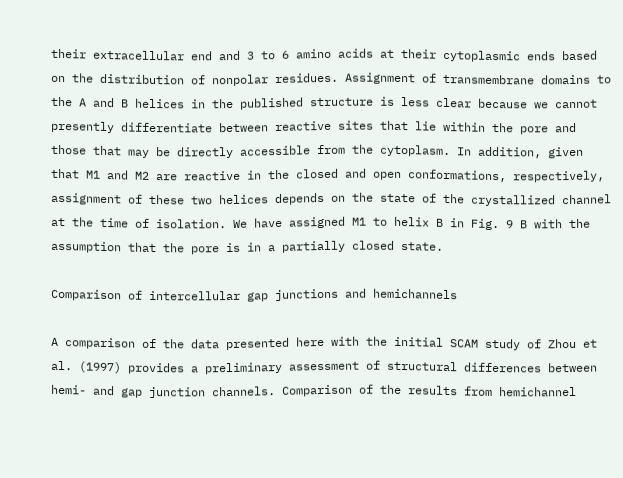their extracellular end and 3 to 6 amino acids at their cytoplasmic ends based on the distribution of nonpolar residues. Assignment of transmembrane domains to the A and B helices in the published structure is less clear because we cannot presently differentiate between reactive sites that lie within the pore and those that may be directly accessible from the cytoplasm. In addition, given that M1 and M2 are reactive in the closed and open conformations, respectively, assignment of these two helices depends on the state of the crystallized channel at the time of isolation. We have assigned M1 to helix B in Fig. 9 B with the assumption that the pore is in a partially closed state.

Comparison of intercellular gap junctions and hemichannels

A comparison of the data presented here with the initial SCAM study of Zhou et al. (1997) provides a preliminary assessment of structural differences between hemi- and gap junction channels. Comparison of the results from hemichannel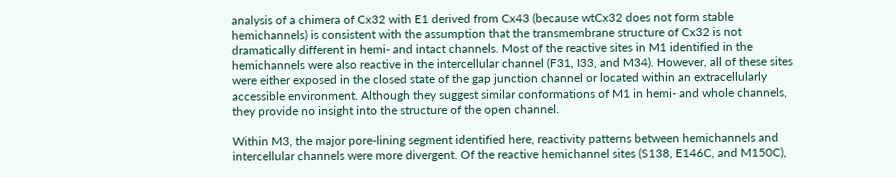analysis of a chimera of Cx32 with E1 derived from Cx43 (because wtCx32 does not form stable hemichannels) is consistent with the assumption that the transmembrane structure of Cx32 is not dramatically different in hemi- and intact channels. Most of the reactive sites in M1 identified in the hemichannels were also reactive in the intercellular channel (F31, I33, and M34). However, all of these sites were either exposed in the closed state of the gap junction channel or located within an extracellularly accessible environment. Although they suggest similar conformations of M1 in hemi- and whole channels, they provide no insight into the structure of the open channel.

Within M3, the major pore-lining segment identified here, reactivity patterns between hemichannels and intercellular channels were more divergent. Of the reactive hemichannel sites (S138, E146C, and M150C),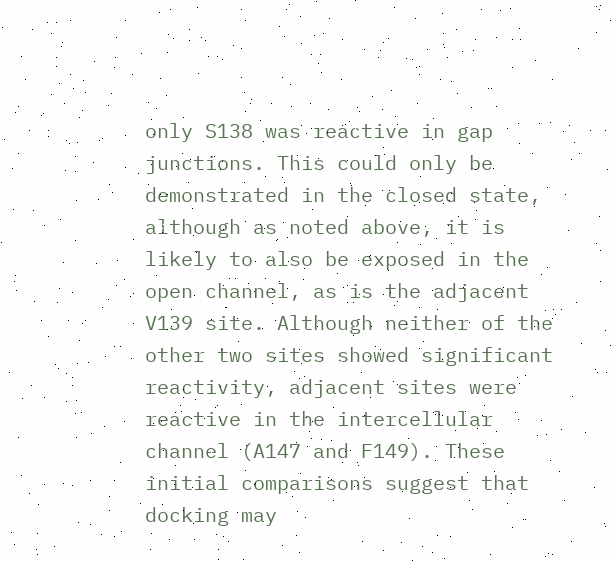only S138 was reactive in gap junctions. This could only be demonstrated in the closed state, although as noted above, it is likely to also be exposed in the open channel, as is the adjacent V139 site. Although neither of the other two sites showed significant reactivity, adjacent sites were reactive in the intercellular channel (A147 and F149). These initial comparisons suggest that docking may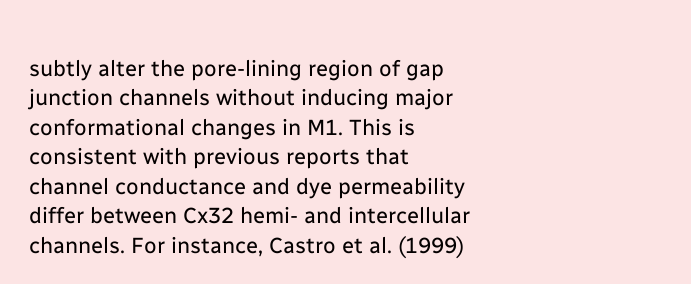subtly alter the pore-lining region of gap junction channels without inducing major conformational changes in M1. This is consistent with previous reports that channel conductance and dye permeability differ between Cx32 hemi- and intercellular channels. For instance, Castro et al. (1999)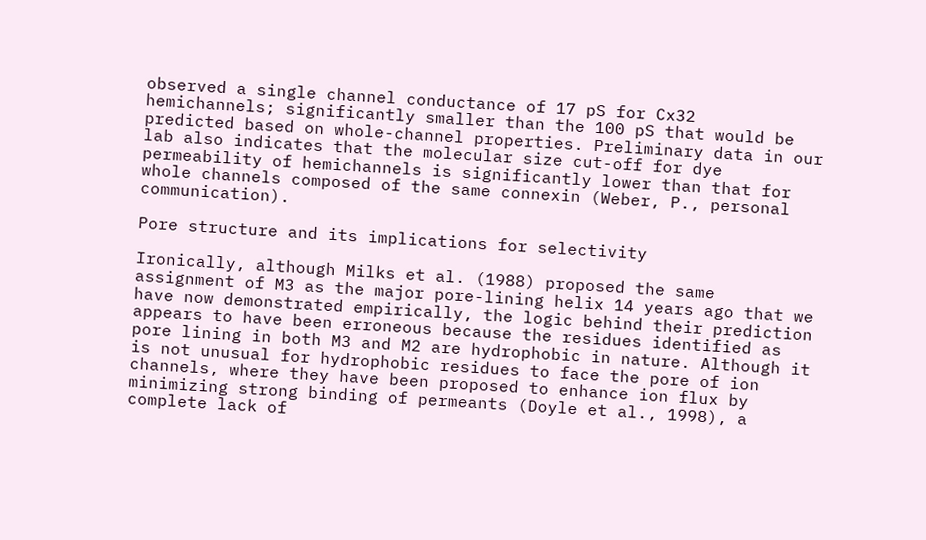observed a single channel conductance of 17 pS for Cx32 hemichannels; significantly smaller than the 100 pS that would be predicted based on whole-channel properties. Preliminary data in our lab also indicates that the molecular size cut-off for dye permeability of hemichannels is significantly lower than that for whole channels composed of the same connexin (Weber, P., personal communication).

Pore structure and its implications for selectivity

Ironically, although Milks et al. (1988) proposed the same assignment of M3 as the major pore-lining helix 14 years ago that we have now demonstrated empirically, the logic behind their prediction appears to have been erroneous because the residues identified as pore lining in both M3 and M2 are hydrophobic in nature. Although it is not unusual for hydrophobic residues to face the pore of ion channels, where they have been proposed to enhance ion flux by minimizing strong binding of permeants (Doyle et al., 1998), a complete lack of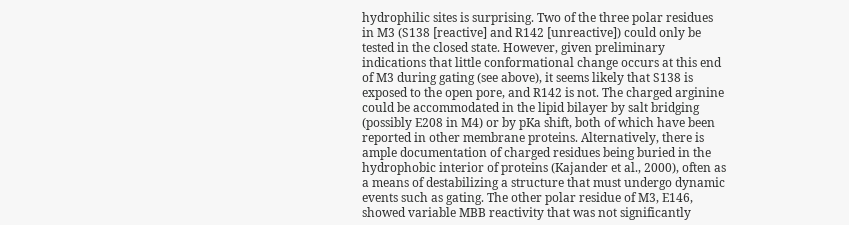hydrophilic sites is surprising. Two of the three polar residues in M3 (S138 [reactive] and R142 [unreactive]) could only be tested in the closed state. However, given preliminary indications that little conformational change occurs at this end of M3 during gating (see above), it seems likely that S138 is exposed to the open pore, and R142 is not. The charged arginine could be accommodated in the lipid bilayer by salt bridging (possibly E208 in M4) or by pKa shift, both of which have been reported in other membrane proteins. Alternatively, there is ample documentation of charged residues being buried in the hydrophobic interior of proteins (Kajander et al., 2000), often as a means of destabilizing a structure that must undergo dynamic events such as gating. The other polar residue of M3, E146, showed variable MBB reactivity that was not significantly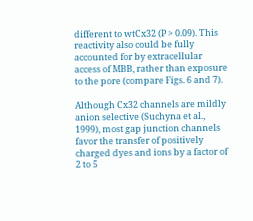different to wtCx32 (P > 0.09). This reactivity also could be fully accounted for by extracellular access of MBB, rather than exposure to the pore (compare Figs. 6 and 7).

Although Cx32 channels are mildly anion selective (Suchyna et al., 1999), most gap junction channels favor the transfer of positively charged dyes and ions by a factor of 2 to 5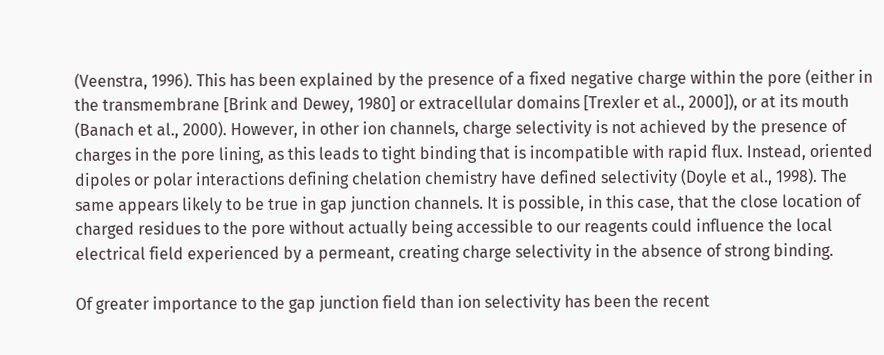(Veenstra, 1996). This has been explained by the presence of a fixed negative charge within the pore (either in the transmembrane [Brink and Dewey, 1980] or extracellular domains [Trexler et al., 2000]), or at its mouth (Banach et al., 2000). However, in other ion channels, charge selectivity is not achieved by the presence of charges in the pore lining, as this leads to tight binding that is incompatible with rapid flux. Instead, oriented dipoles or polar interactions defining chelation chemistry have defined selectivity (Doyle et al., 1998). The same appears likely to be true in gap junction channels. It is possible, in this case, that the close location of charged residues to the pore without actually being accessible to our reagents could influence the local electrical field experienced by a permeant, creating charge selectivity in the absence of strong binding.

Of greater importance to the gap junction field than ion selectivity has been the recent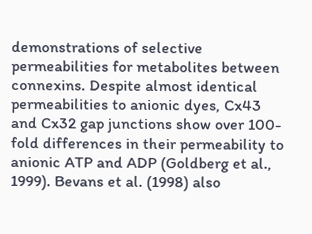demonstrations of selective permeabilities for metabolites between connexins. Despite almost identical permeabilities to anionic dyes, Cx43 and Cx32 gap junctions show over 100-fold differences in their permeability to anionic ATP and ADP (Goldberg et al., 1999). Bevans et al. (1998) also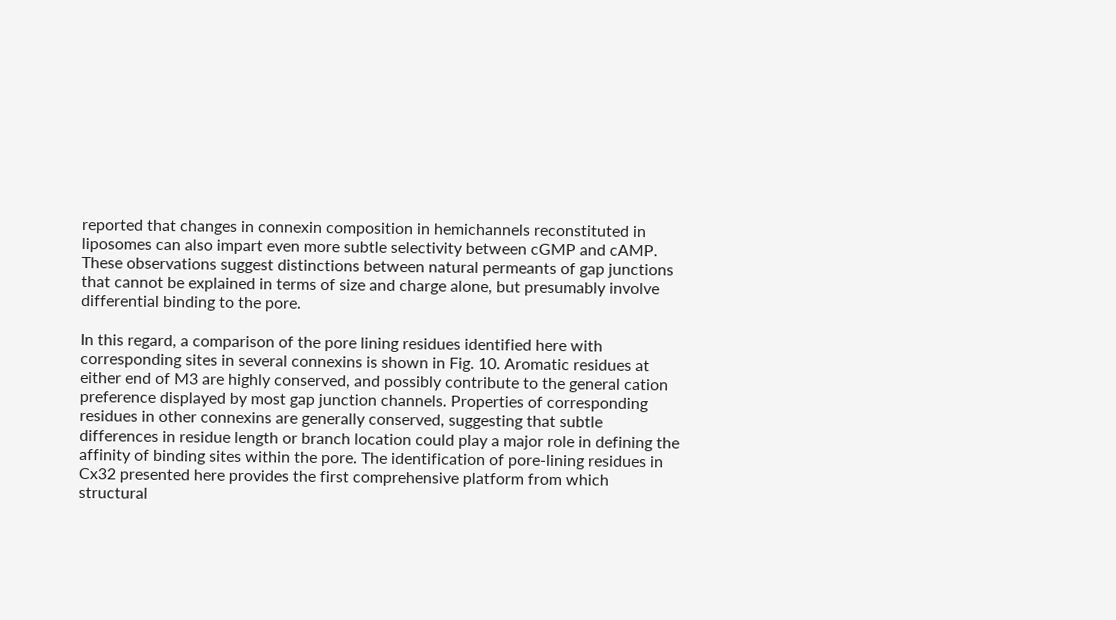reported that changes in connexin composition in hemichannels reconstituted in liposomes can also impart even more subtle selectivity between cGMP and cAMP. These observations suggest distinctions between natural permeants of gap junctions that cannot be explained in terms of size and charge alone, but presumably involve differential binding to the pore.

In this regard, a comparison of the pore lining residues identified here with corresponding sites in several connexins is shown in Fig. 10. Aromatic residues at either end of M3 are highly conserved, and possibly contribute to the general cation preference displayed by most gap junction channels. Properties of corresponding residues in other connexins are generally conserved, suggesting that subtle differences in residue length or branch location could play a major role in defining the affinity of binding sites within the pore. The identification of pore-lining residues in Cx32 presented here provides the first comprehensive platform from which structural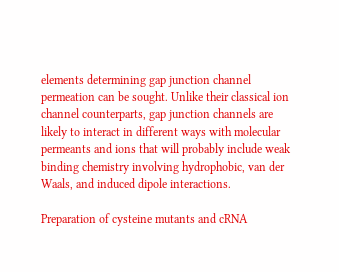elements determining gap junction channel permeation can be sought. Unlike their classical ion channel counterparts, gap junction channels are likely to interact in different ways with molecular permeants and ions that will probably include weak binding chemistry involving hydrophobic, van der Waals, and induced dipole interactions.

Preparation of cysteine mutants and cRNA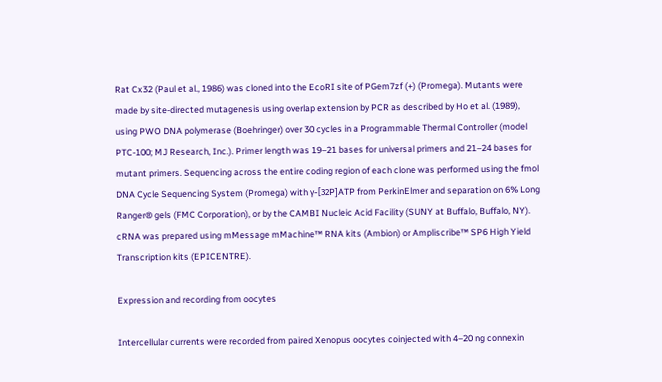Rat Cx32 (Paul et al., 1986) was cloned into the EcoRI site of PGem7zf (+) (Promega). Mutants were made by site-directed mutagenesis using overlap extension by PCR as described by Ho et al. (1989), using PWO DNA polymerase (Boehringer) over 30 cycles in a Programmable Thermal Controller (model PTC-100; MJ Research, Inc.). Primer length was 19–21 bases for universal primers and 21–24 bases for mutant primers. Sequencing across the entire coding region of each clone was performed using the fmol DNA Cycle Sequencing System (Promega) with γ-[32P]ATP from PerkinElmer and separation on 6% Long Ranger® gels (FMC Corporation), or by the CAMBI Nucleic Acid Facility (SUNY at Buffalo, Buffalo, NY). cRNA was prepared using mMessage mMachine™ RNA kits (Ambion) or Ampliscribe™ SP6 High Yield Transcription kits (EPICENTRE).

Expression and recording from oocytes

Intercellular currents were recorded from paired Xenopus oocytes coinjected with 4–20 ng connexin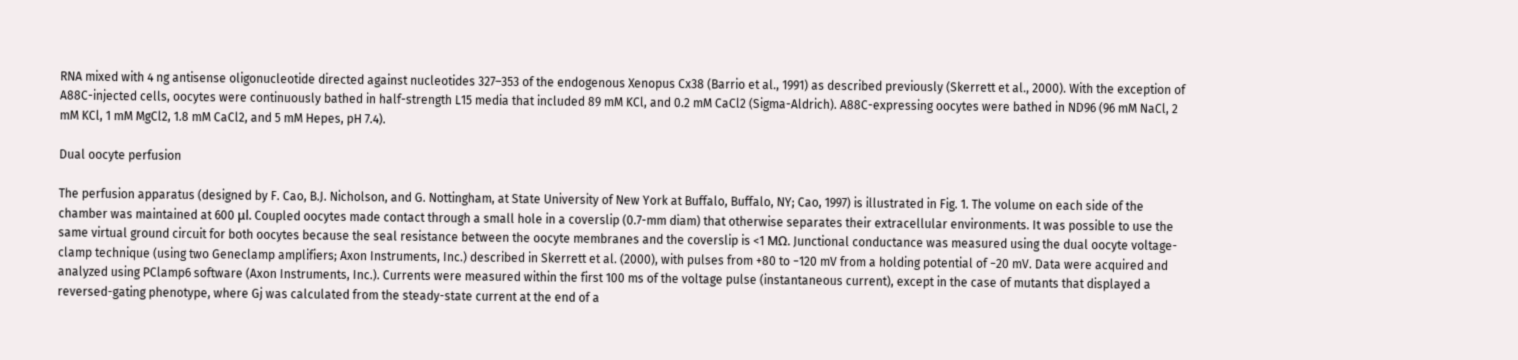RNA mixed with 4 ng antisense oligonucleotide directed against nucleotides 327–353 of the endogenous Xenopus Cx38 (Barrio et al., 1991) as described previously (Skerrett et al., 2000). With the exception of A88C-injected cells, oocytes were continuously bathed in half-strength L15 media that included 89 mM KCl, and 0.2 mM CaCl2 (Sigma-Aldrich). A88C-expressing oocytes were bathed in ND96 (96 mM NaCl, 2 mM KCl, 1 mM MgCl2, 1.8 mM CaCl2, and 5 mM Hepes, pH 7.4).

Dual oocyte perfusion

The perfusion apparatus (designed by F. Cao, B.J. Nicholson, and G. Nottingham, at State University of New York at Buffalo, Buffalo, NY; Cao, 1997) is illustrated in Fig. 1. The volume on each side of the chamber was maintained at 600 μl. Coupled oocytes made contact through a small hole in a coverslip (0.7-mm diam) that otherwise separates their extracellular environments. It was possible to use the same virtual ground circuit for both oocytes because the seal resistance between the oocyte membranes and the coverslip is <1 MΩ. Junctional conductance was measured using the dual oocyte voltage-clamp technique (using two Geneclamp amplifiers; Axon Instruments, Inc.) described in Skerrett et al. (2000), with pulses from +80 to −120 mV from a holding potential of −20 mV. Data were acquired and analyzed using PClamp6 software (Axon Instruments, Inc.). Currents were measured within the first 100 ms of the voltage pulse (instantaneous current), except in the case of mutants that displayed a reversed-gating phenotype, where Gj was calculated from the steady-state current at the end of a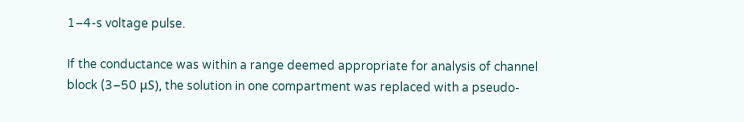1–4-s voltage pulse.

If the conductance was within a range deemed appropriate for analysis of channel block (3–50 μS), the solution in one compartment was replaced with a pseudo-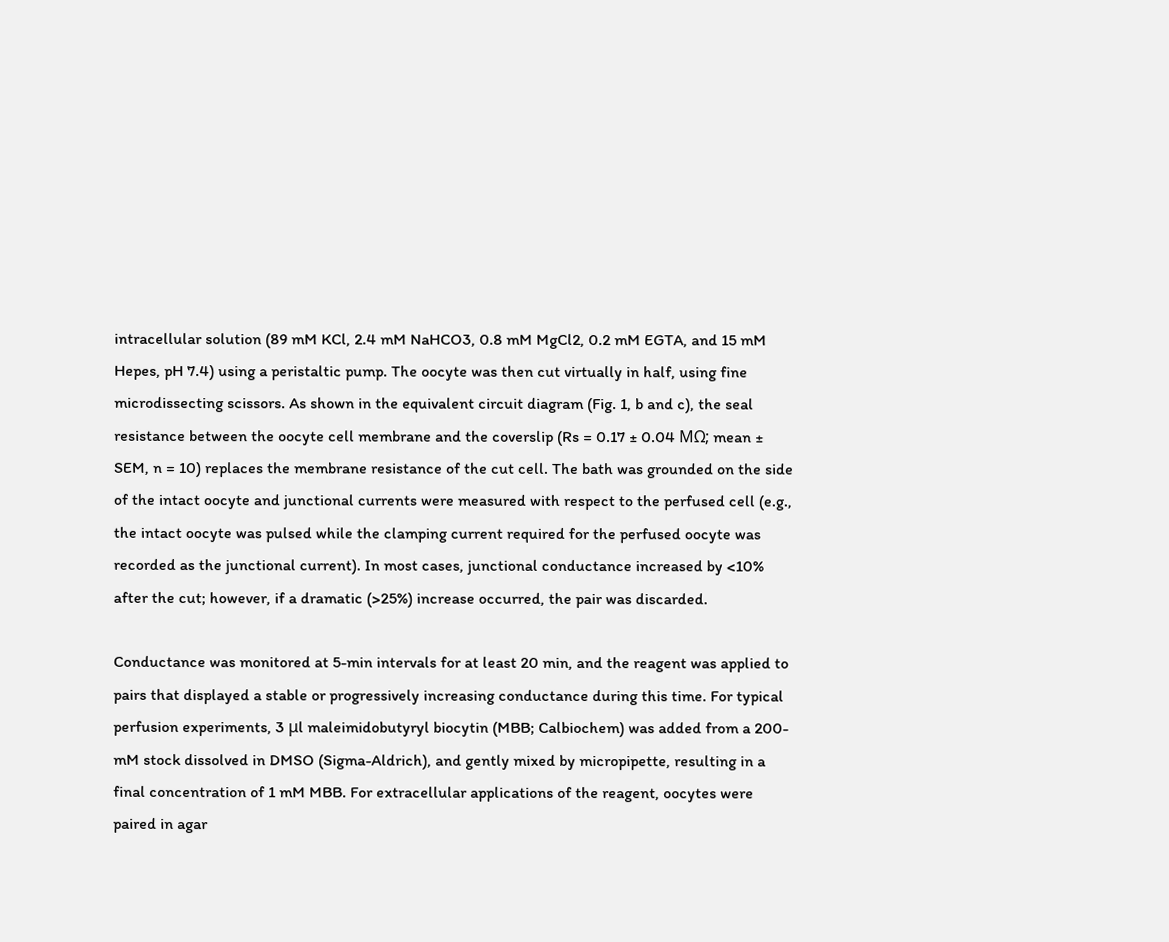intracellular solution (89 mM KCl, 2.4 mM NaHCO3, 0.8 mM MgCl2, 0.2 mM EGTA, and 15 mM Hepes, pH 7.4) using a peristaltic pump. The oocyte was then cut virtually in half, using fine microdissecting scissors. As shown in the equivalent circuit diagram (Fig. 1, b and c), the seal resistance between the oocyte cell membrane and the coverslip (Rs = 0.17 ± 0.04 MΩ; mean ± SEM, n = 10) replaces the membrane resistance of the cut cell. The bath was grounded on the side of the intact oocyte and junctional currents were measured with respect to the perfused cell (e.g., the intact oocyte was pulsed while the clamping current required for the perfused oocyte was recorded as the junctional current). In most cases, junctional conductance increased by <10% after the cut; however, if a dramatic (>25%) increase occurred, the pair was discarded.

Conductance was monitored at 5-min intervals for at least 20 min, and the reagent was applied to pairs that displayed a stable or progressively increasing conductance during this time. For typical perfusion experiments, 3 μl maleimidobutyryl biocytin (MBB; Calbiochem) was added from a 200-mM stock dissolved in DMSO (Sigma-Aldrich), and gently mixed by micropipette, resulting in a final concentration of 1 mM MBB. For extracellular applications of the reagent, oocytes were paired in agar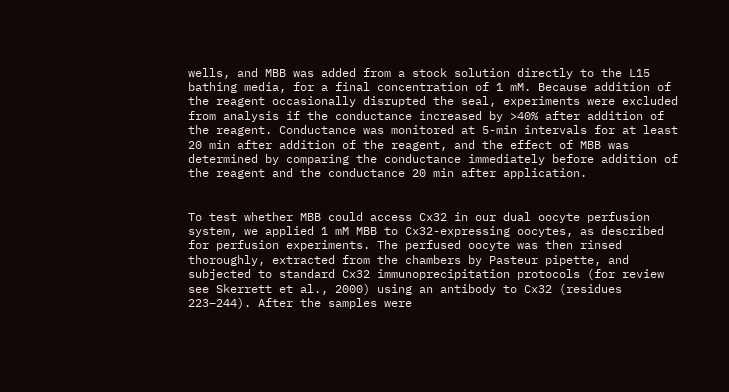wells, and MBB was added from a stock solution directly to the L15 bathing media, for a final concentration of 1 mM. Because addition of the reagent occasionally disrupted the seal, experiments were excluded from analysis if the conductance increased by >40% after addition of the reagent. Conductance was monitored at 5-min intervals for at least 20 min after addition of the reagent, and the effect of MBB was determined by comparing the conductance immediately before addition of the reagent and the conductance 20 min after application.


To test whether MBB could access Cx32 in our dual oocyte perfusion system, we applied 1 mM MBB to Cx32-expressing oocytes, as described for perfusion experiments. The perfused oocyte was then rinsed thoroughly, extracted from the chambers by Pasteur pipette, and subjected to standard Cx32 immunoprecipitation protocols (for review see Skerrett et al., 2000) using an antibody to Cx32 (residues 223–244). After the samples were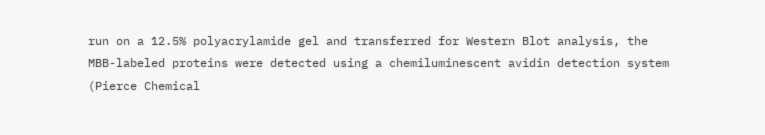run on a 12.5% polyacrylamide gel and transferred for Western Blot analysis, the MBB-labeled proteins were detected using a chemiluminescent avidin detection system (Pierce Chemical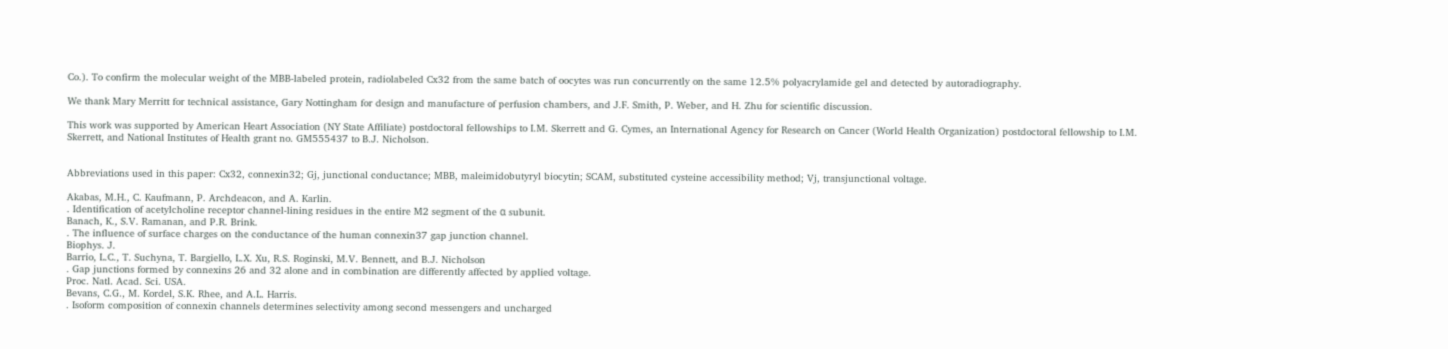Co.). To confirm the molecular weight of the MBB-labeled protein, radiolabeled Cx32 from the same batch of oocytes was run concurrently on the same 12.5% polyacrylamide gel and detected by autoradiography.

We thank Mary Merritt for technical assistance, Gary Nottingham for design and manufacture of perfusion chambers, and J.F. Smith, P. Weber, and H. Zhu for scientific discussion.

This work was supported by American Heart Association (NY State Affiliate) postdoctoral fellowships to I.M. Skerrett and G. Cymes, an International Agency for Research on Cancer (World Health Organization) postdoctoral fellowship to I.M. Skerrett, and National Institutes of Health grant no. GM555437 to B.J. Nicholson.


Abbreviations used in this paper: Cx32, connexin32; Gj, junctional conductance; MBB, maleimidobutyryl biocytin; SCAM, substituted cysteine accessibility method; Vj, transjunctional voltage.

Akabas, M.H., C. Kaufmann, P. Archdeacon, and A. Karlin.
. Identification of acetylcholine receptor channel-lining residues in the entire M2 segment of the α subunit.
Banach, K., S.V. Ramanan, and P.R. Brink.
. The influence of surface charges on the conductance of the human connexin37 gap junction channel.
Biophys. J.
Barrio, L.C., T. Suchyna, T. Bargiello, L.X. Xu, R.S. Roginski, M.V. Bennett, and B.J. Nicholson
. Gap junctions formed by connexins 26 and 32 alone and in combination are differently affected by applied voltage.
Proc. Natl. Acad. Sci. USA.
Bevans, C.G., M. Kordel, S.K. Rhee, and A.L. Harris.
. Isoform composition of connexin channels determines selectivity among second messengers and uncharged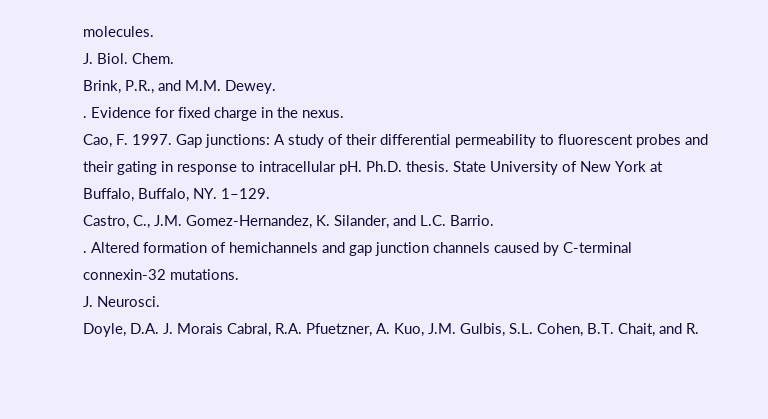molecules.
J. Biol. Chem.
Brink, P.R., and M.M. Dewey.
. Evidence for fixed charge in the nexus.
Cao, F. 1997. Gap junctions: A study of their differential permeability to fluorescent probes and their gating in response to intracellular pH. Ph.D. thesis. State University of New York at Buffalo, Buffalo, NY. 1–129.
Castro, C., J.M. Gomez-Hernandez, K. Silander, and L.C. Barrio.
. Altered formation of hemichannels and gap junction channels caused by C-terminal connexin-32 mutations.
J. Neurosci.
Doyle, D.A. J. Morais Cabral, R.A. Pfuetzner, A. Kuo, J.M. Gulbis, S.L. Cohen, B.T. Chait, and R.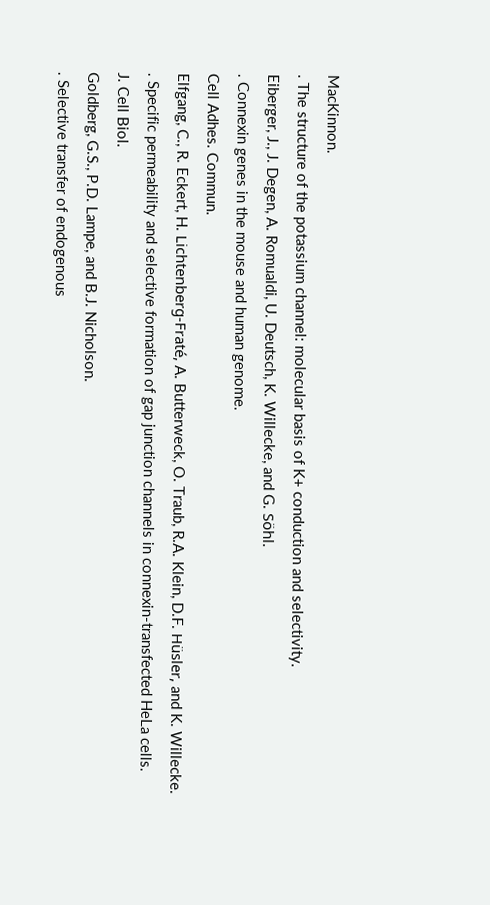MacKinnon.
. The structure of the potassium channel: molecular basis of K+ conduction and selectivity.
Eiberger, J., J. Degen, A. Romualdi, U. Deutsch, K. Willecke, and G. Söhl.
. Connexin genes in the mouse and human genome.
Cell Adhes. Commun.
Elfgang, C., R. Eckert, H. Lichtenberg-Fraté, A. Butterweck, O. Traub, R.A. Klein, D.F. Hüsler, and K. Willecke.
. Specific permeability and selective formation of gap junction channels in connexin-transfected HeLa cells.
J. Cell Biol.
Goldberg, G.S., P.D. Lampe, and B.J. Nicholson.
. Selective transfer of endogenous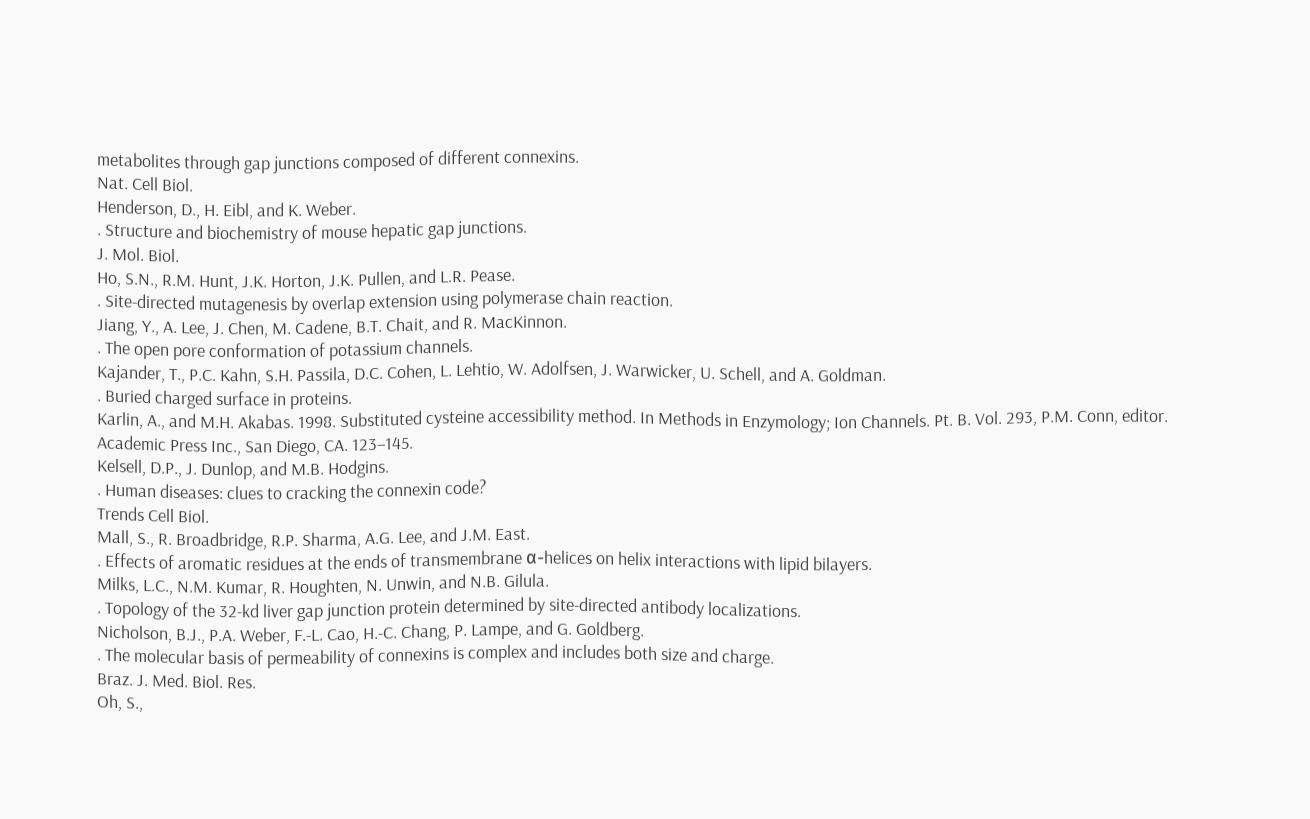metabolites through gap junctions composed of different connexins.
Nat. Cell Biol.
Henderson, D., H. Eibl, and K. Weber.
. Structure and biochemistry of mouse hepatic gap junctions.
J. Mol. Biol.
Ho, S.N., R.M. Hunt, J.K. Horton, J.K. Pullen, and L.R. Pease.
. Site-directed mutagenesis by overlap extension using polymerase chain reaction.
Jiang, Y., A. Lee, J. Chen, M. Cadene, B.T. Chait, and R. MacKinnon.
. The open pore conformation of potassium channels.
Kajander, T., P.C. Kahn, S.H. Passila, D.C. Cohen, L. Lehtio, W. Adolfsen, J. Warwicker, U. Schell, and A. Goldman.
. Buried charged surface in proteins.
Karlin, A., and M.H. Akabas. 1998. Substituted cysteine accessibility method. In Methods in Enzymology; Ion Channels. Pt. B. Vol. 293, P.M. Conn, editor. Academic Press Inc., San Diego, CA. 123–145.
Kelsell, D.P., J. Dunlop, and M.B. Hodgins.
. Human diseases: clues to cracking the connexin code?
Trends Cell Biol.
Mall, S., R. Broadbridge, R.P. Sharma, A.G. Lee, and J.M. East.
. Effects of aromatic residues at the ends of transmembrane α-helices on helix interactions with lipid bilayers.
Milks, L.C., N.M. Kumar, R. Houghten, N. Unwin, and N.B. Gilula.
. Topology of the 32-kd liver gap junction protein determined by site-directed antibody localizations.
Nicholson, B.J., P.A. Weber, F.-L. Cao, H.-C. Chang, P. Lampe, and G. Goldberg.
. The molecular basis of permeability of connexins is complex and includes both size and charge.
Braz. J. Med. Biol. Res.
Oh, S.,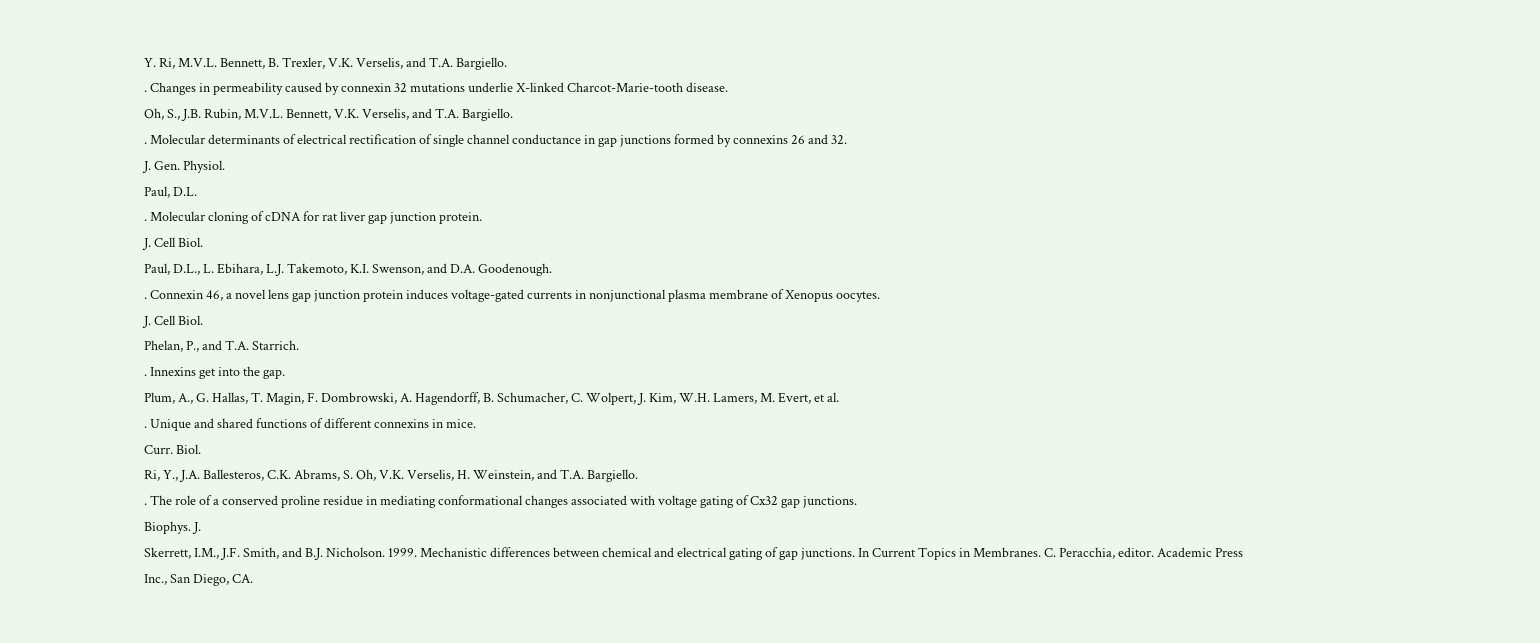Y. Ri, M.V.L. Bennett, B. Trexler, V.K. Verselis, and T.A. Bargiello.
. Changes in permeability caused by connexin 32 mutations underlie X-linked Charcot-Marie-tooth disease.
Oh, S., J.B. Rubin, M.V.L. Bennett, V.K. Verselis, and T.A. Bargiello.
. Molecular determinants of electrical rectification of single channel conductance in gap junctions formed by connexins 26 and 32.
J. Gen. Physiol.
Paul, D.L.
. Molecular cloning of cDNA for rat liver gap junction protein.
J. Cell Biol.
Paul, D.L., L. Ebihara, L.J. Takemoto, K.I. Swenson, and D.A. Goodenough.
. Connexin 46, a novel lens gap junction protein induces voltage-gated currents in nonjunctional plasma membrane of Xenopus oocytes.
J. Cell Biol.
Phelan, P., and T.A. Starrich.
. Innexins get into the gap.
Plum, A., G. Hallas, T. Magin, F. Dombrowski, A. Hagendorff, B. Schumacher, C. Wolpert, J. Kim, W.H. Lamers, M. Evert, et al.
. Unique and shared functions of different connexins in mice.
Curr. Biol.
Ri, Y., J.A. Ballesteros, C.K. Abrams, S. Oh, V.K. Verselis, H. Weinstein, and T.A. Bargiello.
. The role of a conserved proline residue in mediating conformational changes associated with voltage gating of Cx32 gap junctions.
Biophys. J.
Skerrett, I.M., J.F. Smith, and B.J. Nicholson. 1999. Mechanistic differences between chemical and electrical gating of gap junctions. In Current Topics in Membranes. C. Peracchia, editor. Academic Press Inc., San Diego, CA.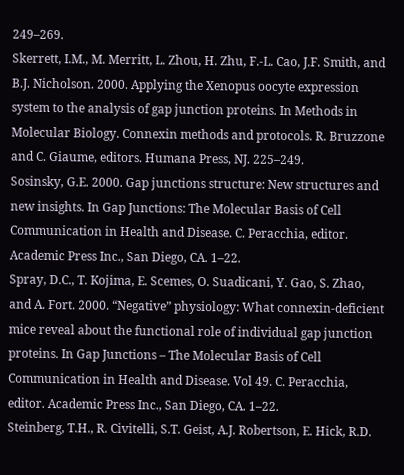249–269.
Skerrett, I.M., M. Merritt, L. Zhou, H. Zhu, F.-L. Cao, J.F. Smith, and B.J. Nicholson. 2000. Applying the Xenopus oocyte expression system to the analysis of gap junction proteins. In Methods in Molecular Biology. Connexin methods and protocols. R. Bruzzone and C. Giaume, editors. Humana Press, NJ. 225–249.
Sosinsky, G.E. 2000. Gap junctions structure: New structures and new insights. In Gap Junctions: The Molecular Basis of Cell Communication in Health and Disease. C. Peracchia, editor. Academic Press Inc., San Diego, CA. 1–22.
Spray, D.C., T. Kojima, E. Scemes, O. Suadicani, Y. Gao, S. Zhao, and A. Fort. 2000. “Negative” physiology: What connexin-deficient mice reveal about the functional role of individual gap junction proteins. In Gap Junctions – The Molecular Basis of Cell Communication in Health and Disease. Vol 49. C. Peracchia, editor. Academic Press Inc., San Diego, CA. 1–22.
Steinberg, T.H., R. Civitelli, S.T. Geist, A.J. Robertson, E. Hick, R.D.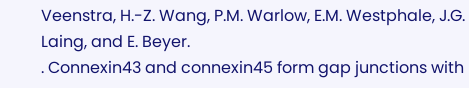Veenstra, H.-Z. Wang, P.M. Warlow, E.M. Westphale, J.G. Laing, and E. Beyer.
. Connexin43 and connexin45 form gap junctions with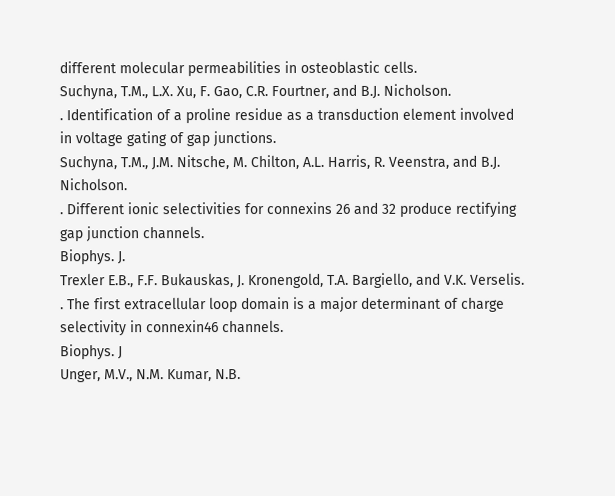different molecular permeabilities in osteoblastic cells.
Suchyna, T.M., L.X. Xu, F. Gao, C.R. Fourtner, and B.J. Nicholson.
. Identification of a proline residue as a transduction element involved in voltage gating of gap junctions.
Suchyna, T.M., J.M. Nitsche, M. Chilton, A.L. Harris, R. Veenstra, and B.J. Nicholson.
. Different ionic selectivities for connexins 26 and 32 produce rectifying gap junction channels.
Biophys. J.
Trexler E.B., F.F. Bukauskas, J. Kronengold, T.A. Bargiello, and V.K. Verselis.
. The first extracellular loop domain is a major determinant of charge selectivity in connexin46 channels.
Biophys. J
Unger, M.V., N.M. Kumar, N.B.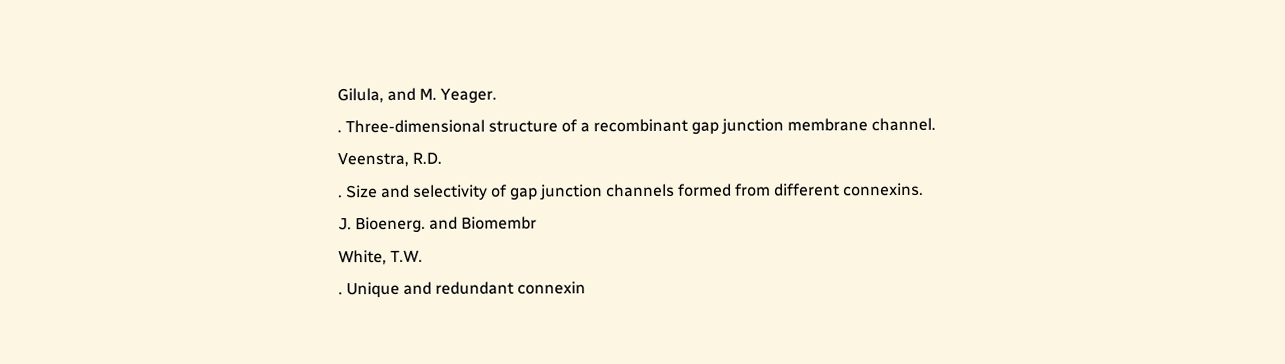Gilula, and M. Yeager.
. Three-dimensional structure of a recombinant gap junction membrane channel.
Veenstra, R.D.
. Size and selectivity of gap junction channels formed from different connexins.
J. Bioenerg. and Biomembr
White, T.W.
. Unique and redundant connexin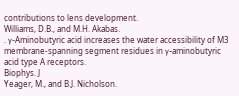contributions to lens development.
Williams, D.B., and M.H. Akabas.
. γ-Aminobutyric acid increases the water accessibility of M3 membrane-spanning segment residues in γ-aminobutyric acid type A receptors.
Biophys. J
Yeager, M., and B.J. Nicholson.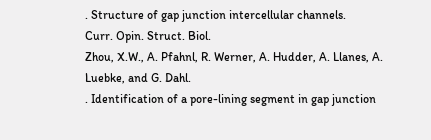. Structure of gap junction intercellular channels.
Curr. Opin. Struct. Biol.
Zhou, X.W., A. Pfahnl, R. Werner, A. Hudder, A. Llanes, A. Luebke, and G. Dahl.
. Identification of a pore-lining segment in gap junction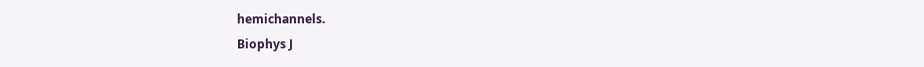hemichannels.
Biophys J